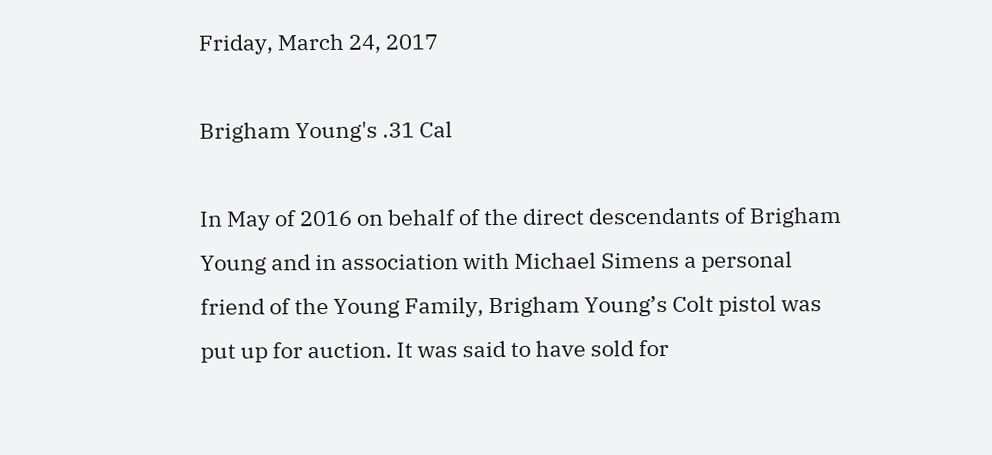Friday, March 24, 2017

Brigham Young's .31 Cal

In May of 2016 on behalf of the direct descendants of Brigham Young and in association with Michael Simens a personal friend of the Young Family, Brigham Young’s Colt pistol was put up for auction. It was said to have sold for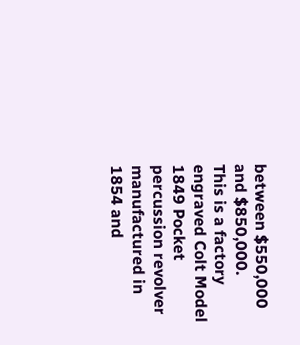between $550,000 and $850,000.
This is a factory engraved Colt Model 1849 Pocket percussion revolver manufactured in 1854 and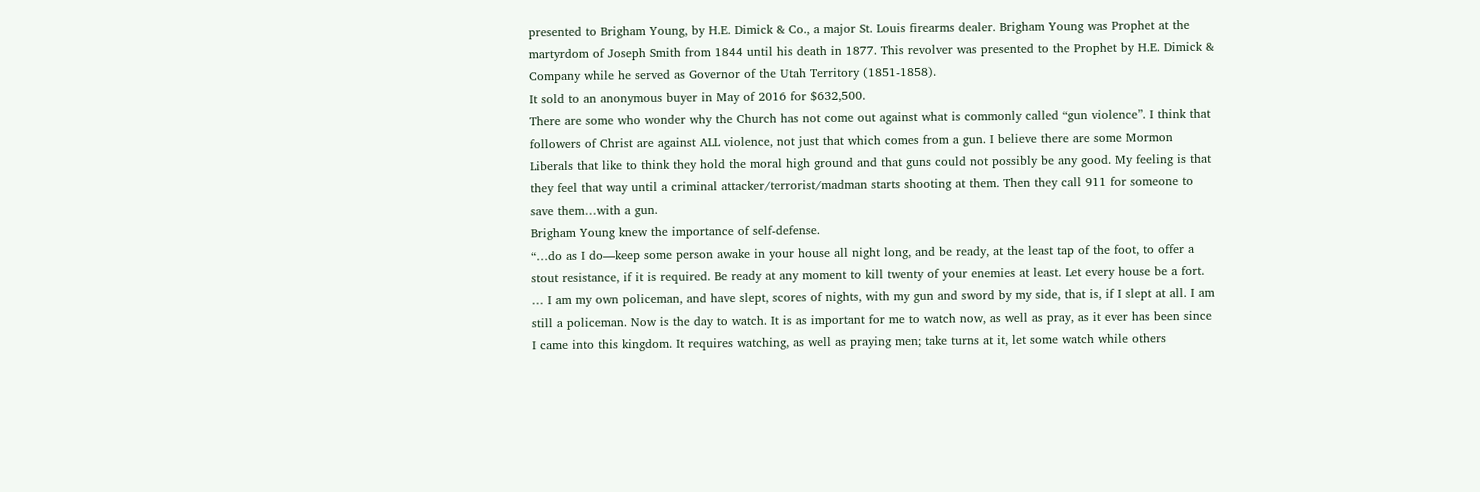presented to Brigham Young, by H.E. Dimick & Co., a major St. Louis firearms dealer. Brigham Young was Prophet at the martyrdom of Joseph Smith from 1844 until his death in 1877. This revolver was presented to the Prophet by H.E. Dimick & Company while he served as Governor of the Utah Territory (1851-1858).
It sold to an anonymous buyer in May of 2016 for $632,500.
There are some who wonder why the Church has not come out against what is commonly called “gun violence”. I think that followers of Christ are against ALL violence, not just that which comes from a gun. I believe there are some Mormon Liberals that like to think they hold the moral high ground and that guns could not possibly be any good. My feeling is that they feel that way until a criminal attacker/terrorist/madman starts shooting at them. Then they call 911 for someone to save them…with a gun.
Brigham Young knew the importance of self-defense.
“…do as I do—keep some person awake in your house all night long, and be ready, at the least tap of the foot, to offer a stout resistance, if it is required. Be ready at any moment to kill twenty of your enemies at least. Let every house be a fort. … I am my own policeman, and have slept, scores of nights, with my gun and sword by my side, that is, if I slept at all. I am still a policeman. Now is the day to watch. It is as important for me to watch now, as well as pray, as it ever has been since I came into this kingdom. It requires watching, as well as praying men; take turns at it, let some watch while others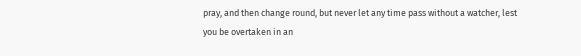pray, and then change round, but never let any time pass without a watcher, lest you be overtaken in an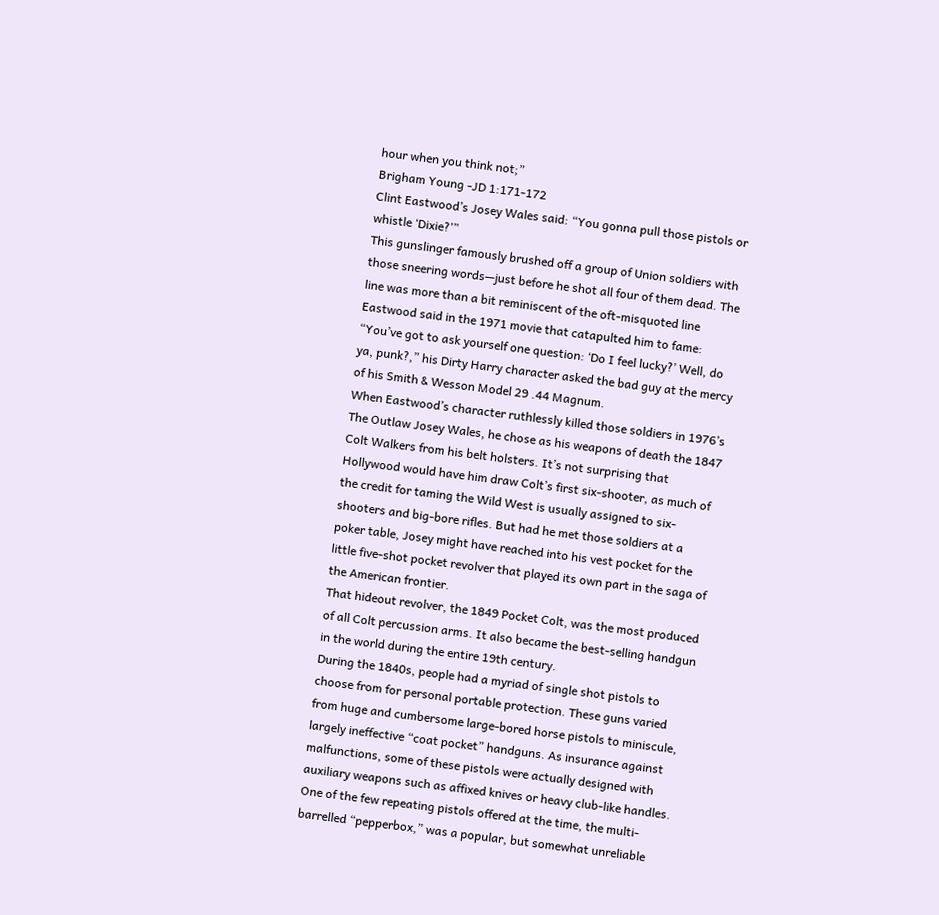hour when you think not;”
Brigham Young -JD 1:171-172
Clint Eastwood’s Josey Wales said: “You gonna pull those pistols or whistle ‘Dixie?’”
This gunslinger famously brushed off a group of Union soldiers with those sneering words—just before he shot all four of them dead. The line was more than a bit reminiscent of the oft-misquoted line Eastwood said in the 1971 movie that catapulted him to fame: “You’ve got to ask yourself one question: ‘Do I feel lucky?’ Well, do ya, punk?,” his Dirty Harry character asked the bad guy at the mercy of his Smith & Wesson Model 29 .44 Magnum.
When Eastwood’s character ruthlessly killed those soldiers in 1976’s The Outlaw Josey Wales, he chose as his weapons of death the 1847 Colt Walkers from his belt holsters. It’s not surprising that Hollywood would have him draw Colt’s first six-shooter, as much of the credit for taming the Wild West is usually assigned to six-shooters and big-bore rifles. But had he met those soldiers at a poker table, Josey might have reached into his vest pocket for the little five-shot pocket revolver that played its own part in the saga of the American frontier.
That hideout revolver, the 1849 Pocket Colt, was the most produced of all Colt percussion arms. It also became the best-selling handgun in the world during the entire 19th century.
During the 1840s, people had a myriad of single shot pistols to choose from for personal portable protection. These guns varied from huge and cumbersome large-bored horse pistols to miniscule, largely ineffective “coat pocket” handguns. As insurance against malfunctions, some of these pistols were actually designed with auxiliary weapons such as affixed knives or heavy club-like handles.
One of the few repeating pistols offered at the time, the multi-barrelled “pepperbox,” was a popular, but somewhat unreliable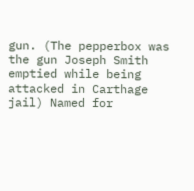gun. (The pepperbox was the gun Joseph Smith emptied while being attacked in Carthage jail) Named for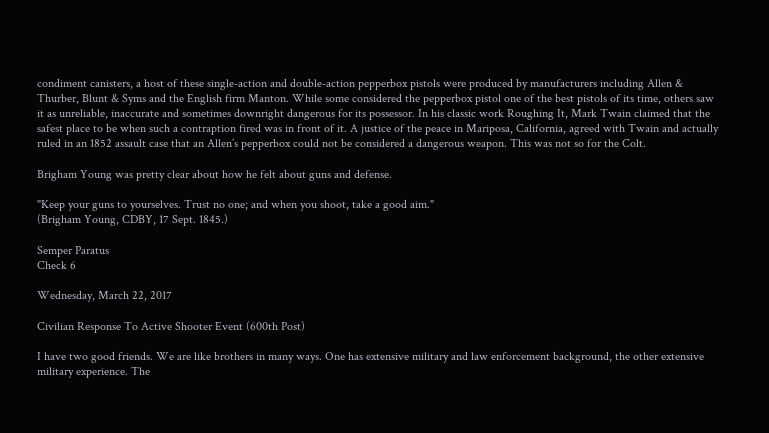condiment canisters, a host of these single-action and double-action pepperbox pistols were produced by manufacturers including Allen & Thurber, Blunt & Syms and the English firm Manton. While some considered the pepperbox pistol one of the best pistols of its time, others saw it as unreliable, inaccurate and sometimes downright dangerous for its possessor. In his classic work Roughing It, Mark Twain claimed that the safest place to be when such a contraption fired was in front of it. A justice of the peace in Mariposa, California, agreed with Twain and actually ruled in an 1852 assault case that an Allen’s pepperbox could not be considered a dangerous weapon. This was not so for the Colt.

Brigham Young was pretty clear about how he felt about guns and defense.

"Keep your guns to yourselves. Trust no one; and when you shoot, take a good aim."
(Brigham Young, CDBY, 17 Sept. 1845.)

Semper Paratus
Check 6

Wednesday, March 22, 2017

Civilian Response To Active Shooter Event (600th Post)

I have two good friends. We are like brothers in many ways. One has extensive military and law enforcement background, the other extensive military experience. The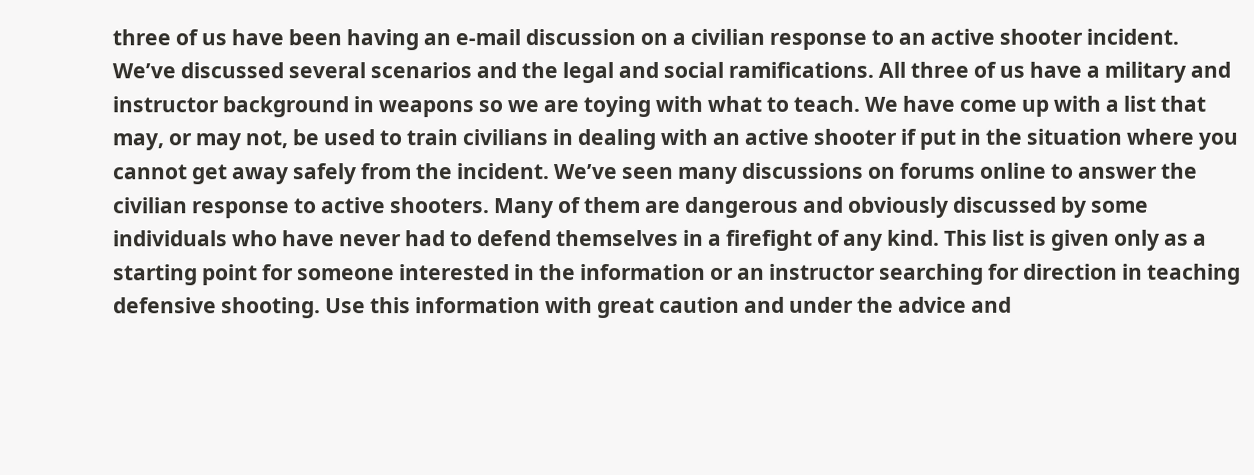three of us have been having an e-mail discussion on a civilian response to an active shooter incident. We’ve discussed several scenarios and the legal and social ramifications. All three of us have a military and instructor background in weapons so we are toying with what to teach. We have come up with a list that may, or may not, be used to train civilians in dealing with an active shooter if put in the situation where you cannot get away safely from the incident. We’ve seen many discussions on forums online to answer the civilian response to active shooters. Many of them are dangerous and obviously discussed by some individuals who have never had to defend themselves in a firefight of any kind. This list is given only as a starting point for someone interested in the information or an instructor searching for direction in teaching defensive shooting. Use this information with great caution and under the advice and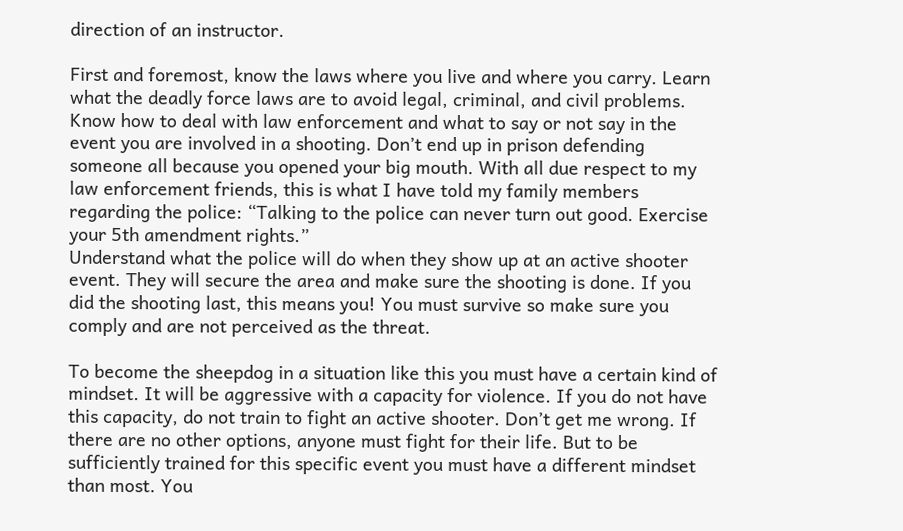direction of an instructor.

First and foremost, know the laws where you live and where you carry. Learn what the deadly force laws are to avoid legal, criminal, and civil problems. Know how to deal with law enforcement and what to say or not say in the event you are involved in a shooting. Don’t end up in prison defending someone all because you opened your big mouth. With all due respect to my law enforcement friends, this is what I have told my family members regarding the police: “Talking to the police can never turn out good. Exercise your 5th amendment rights.”
Understand what the police will do when they show up at an active shooter event. They will secure the area and make sure the shooting is done. If you did the shooting last, this means you! You must survive so make sure you comply and are not perceived as the threat.

To become the sheepdog in a situation like this you must have a certain kind of mindset. It will be aggressive with a capacity for violence. If you do not have this capacity, do not train to fight an active shooter. Don’t get me wrong. If there are no other options, anyone must fight for their life. But to be sufficiently trained for this specific event you must have a different mindset than most. You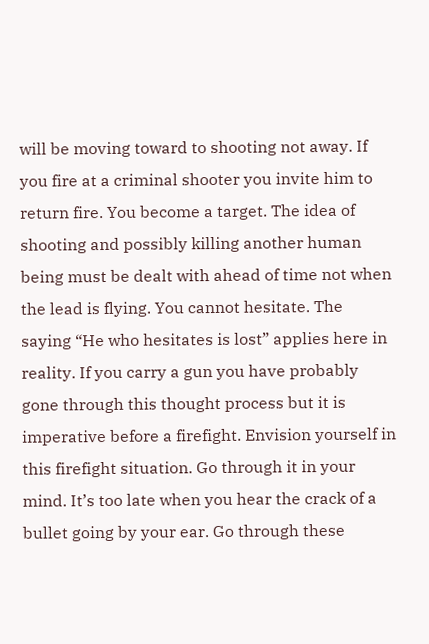will be moving toward to shooting not away. If you fire at a criminal shooter you invite him to return fire. You become a target. The idea of shooting and possibly killing another human being must be dealt with ahead of time not when the lead is flying. You cannot hesitate. The saying “He who hesitates is lost” applies here in reality. If you carry a gun you have probably gone through this thought process but it is imperative before a firefight. Envision yourself in this firefight situation. Go through it in your mind. It’s too late when you hear the crack of a bullet going by your ear. Go through these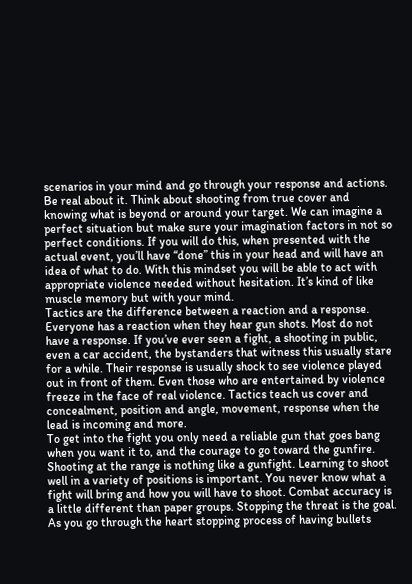scenarios in your mind and go through your response and actions. Be real about it. Think about shooting from true cover and knowing what is beyond or around your target. We can imagine a perfect situation but make sure your imagination factors in not so perfect conditions. If you will do this, when presented with the actual event, you’ll have “done” this in your head and will have an idea of what to do. With this mindset you will be able to act with appropriate violence needed without hesitation. It’s kind of like muscle memory but with your mind.
Tactics are the difference between a reaction and a response. Everyone has a reaction when they hear gun shots. Most do not have a response. If you’ve ever seen a fight, a shooting in public, even a car accident, the bystanders that witness this usually stare for a while. Their response is usually shock to see violence played out in front of them. Even those who are entertained by violence freeze in the face of real violence. Tactics teach us cover and concealment, position and angle, movement, response when the lead is incoming and more.
To get into the fight you only need a reliable gun that goes bang when you want it to, and the courage to go toward the gunfire.
Shooting at the range is nothing like a gunfight. Learning to shoot well in a variety of positions is important. You never know what a fight will bring and how you will have to shoot. Combat accuracy is a little different than paper groups. Stopping the threat is the goal. As you go through the heart stopping process of having bullets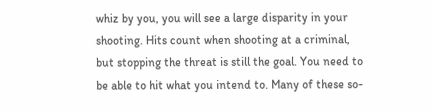whiz by you, you will see a large disparity in your shooting. Hits count when shooting at a criminal, but stopping the threat is still the goal. You need to be able to hit what you intend to. Many of these so-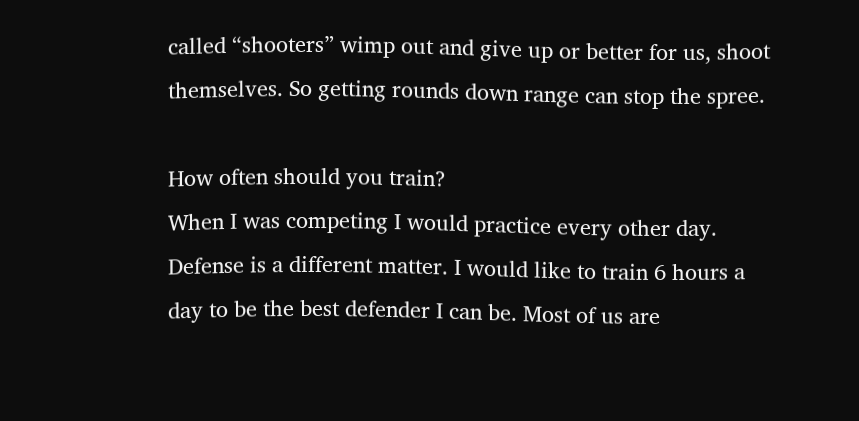called “shooters” wimp out and give up or better for us, shoot themselves. So getting rounds down range can stop the spree.

How often should you train?
When I was competing I would practice every other day. Defense is a different matter. I would like to train 6 hours a day to be the best defender I can be. Most of us are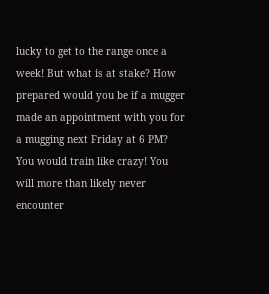lucky to get to the range once a week! But what is at stake? How prepared would you be if a mugger made an appointment with you for a mugging next Friday at 6 PM? You would train like crazy! You will more than likely never encounter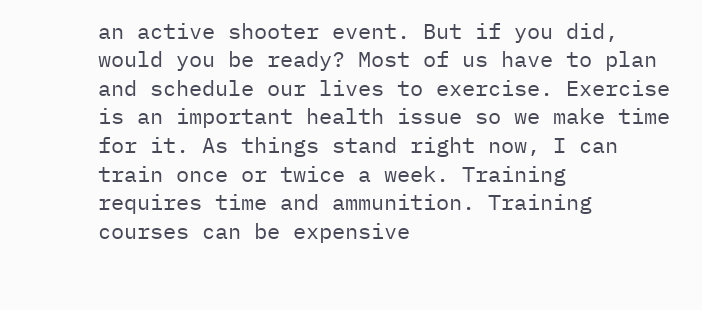an active shooter event. But if you did, would you be ready? Most of us have to plan and schedule our lives to exercise. Exercise is an important health issue so we make time for it. As things stand right now, I can train once or twice a week. Training requires time and ammunition. Training courses can be expensive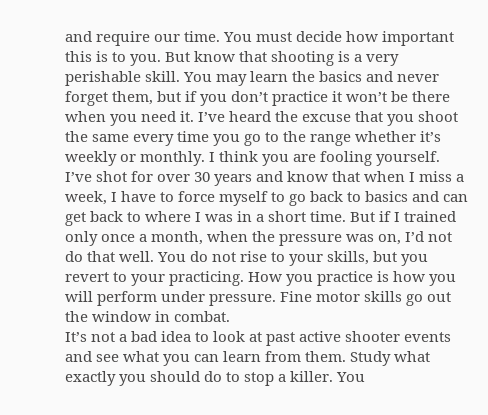and require our time. You must decide how important this is to you. But know that shooting is a very perishable skill. You may learn the basics and never forget them, but if you don’t practice it won’t be there when you need it. I’ve heard the excuse that you shoot the same every time you go to the range whether it’s weekly or monthly. I think you are fooling yourself. I’ve shot for over 30 years and know that when I miss a week, I have to force myself to go back to basics and can get back to where I was in a short time. But if I trained only once a month, when the pressure was on, I’d not do that well. You do not rise to your skills, but you revert to your practicing. How you practice is how you will perform under pressure. Fine motor skills go out the window in combat.
It’s not a bad idea to look at past active shooter events and see what you can learn from them. Study what exactly you should do to stop a killer. You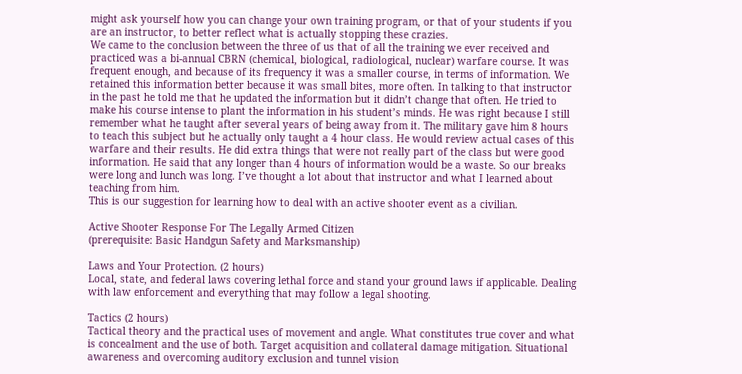might ask yourself how you can change your own training program, or that of your students if you are an instructor, to better reflect what is actually stopping these crazies.
We came to the conclusion between the three of us that of all the training we ever received and practiced was a bi-annual CBRN (chemical, biological, radiological, nuclear) warfare course. It was frequent enough, and because of its frequency it was a smaller course, in terms of information. We retained this information better because it was small bites, more often. In talking to that instructor in the past he told me that he updated the information but it didn’t change that often. He tried to make his course intense to plant the information in his student’s minds. He was right because I still remember what he taught after several years of being away from it. The military gave him 8 hours to teach this subject but he actually only taught a 4 hour class. He would review actual cases of this warfare and their results. He did extra things that were not really part of the class but were good information. He said that any longer than 4 hours of information would be a waste. So our breaks were long and lunch was long. I’ve thought a lot about that instructor and what I learned about teaching from him.
This is our suggestion for learning how to deal with an active shooter event as a civilian.

Active Shooter Response For The Legally Armed Citizen
(prerequisite: Basic Handgun Safety and Marksmanship)

Laws and Your Protection. (2 hours)
Local, state, and federal laws covering lethal force and stand your ground laws if applicable. Dealing with law enforcement and everything that may follow a legal shooting.

Tactics (2 hours)
Tactical theory and the practical uses of movement and angle. What constitutes true cover and what is concealment and the use of both. Target acquisition and collateral damage mitigation. Situational awareness and overcoming auditory exclusion and tunnel vision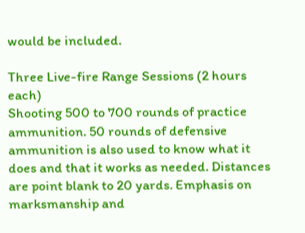would be included.

Three Live-fire Range Sessions (2 hours each)
Shooting 500 to 700 rounds of practice ammunition. 50 rounds of defensive ammunition is also used to know what it does and that it works as needed. Distances are point blank to 20 yards. Emphasis on marksmanship and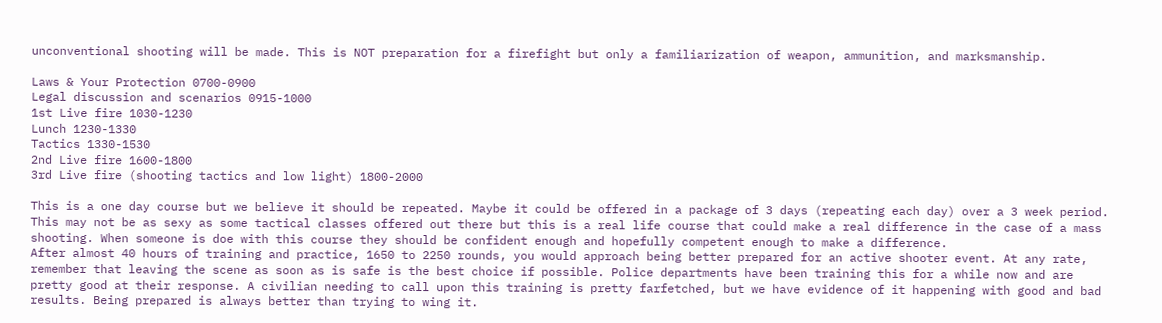unconventional shooting will be made. This is NOT preparation for a firefight but only a familiarization of weapon, ammunition, and marksmanship.

Laws & Your Protection 0700-0900
Legal discussion and scenarios 0915-1000
1st Live fire 1030-1230
Lunch 1230-1330
Tactics 1330-1530
2nd Live fire 1600-1800
3rd Live fire (shooting tactics and low light) 1800-2000

This is a one day course but we believe it should be repeated. Maybe it could be offered in a package of 3 days (repeating each day) over a 3 week period.
This may not be as sexy as some tactical classes offered out there but this is a real life course that could make a real difference in the case of a mass shooting. When someone is doe with this course they should be confident enough and hopefully competent enough to make a difference.
After almost 40 hours of training and practice, 1650 to 2250 rounds, you would approach being better prepared for an active shooter event. At any rate, remember that leaving the scene as soon as is safe is the best choice if possible. Police departments have been training this for a while now and are pretty good at their response. A civilian needing to call upon this training is pretty farfetched, but we have evidence of it happening with good and bad results. Being prepared is always better than trying to wing it.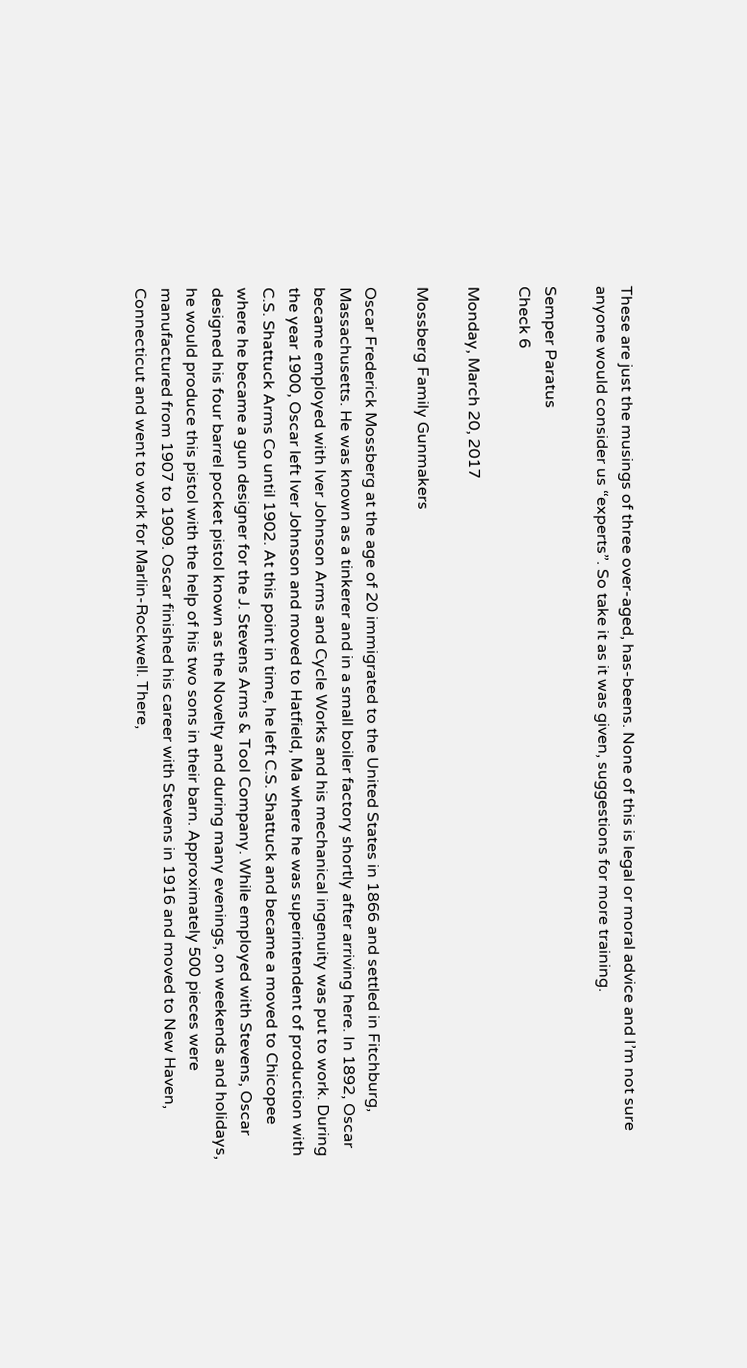These are just the musings of three over-aged, has-beens. None of this is legal or moral advice and I’m not sure anyone would consider us “experts”. So take it as it was given, suggestions for more training.

Semper Paratus
Check 6

Monday, March 20, 2017

Mossberg Family Gunmakers

Oscar Frederick Mossberg at the age of 20 immigrated to the United States in 1866 and settled in Fitchburg, Massachusetts. He was known as a tinkerer and in a small boiler factory shortly after arriving here. In 1892, Oscar became employed with Iver Johnson Arms and Cycle Works and his mechanical ingenuity was put to work. During the year 1900, Oscar left Iver Johnson and moved to Hatfield, Ma where he was superintendent of production with C.S. Shattuck Arms Co until 1902. At this point in time, he left C.S. Shattuck and became a moved to Chicopee where he became a gun designer for the J. Stevens Arms & Tool Company. While employed with Stevens, Oscar designed his four barrel pocket pistol known as the Novelty and during many evenings, on weekends and holidays, he would produce this pistol with the help of his two sons in their barn. Approximately 500 pieces were manufactured from 1907 to 1909. Oscar finished his career with Stevens in 1916 and moved to New Haven, Connecticut and went to work for Marlin-Rockwell. There,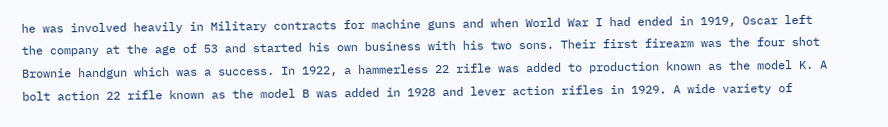he was involved heavily in Military contracts for machine guns and when World War I had ended in 1919, Oscar left the company at the age of 53 and started his own business with his two sons. Their first firearm was the four shot Brownie handgun which was a success. In 1922, a hammerless 22 rifle was added to production known as the model K. A bolt action 22 rifle known as the model B was added in 1928 and lever action rifles in 1929. A wide variety of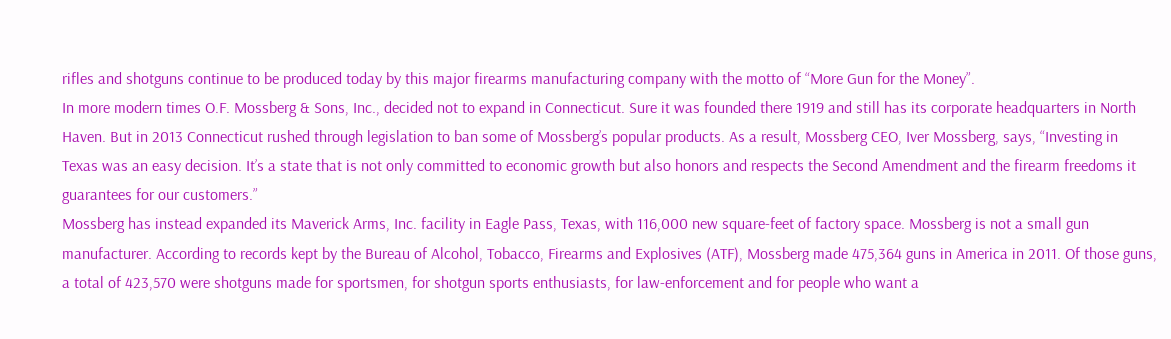rifles and shotguns continue to be produced today by this major firearms manufacturing company with the motto of “More Gun for the Money”.
In more modern times O.F. Mossberg & Sons, Inc., decided not to expand in Connecticut. Sure it was founded there 1919 and still has its corporate headquarters in North Haven. But in 2013 Connecticut rushed through legislation to ban some of Mossberg’s popular products. As a result, Mossberg CEO, Iver Mossberg, says, “Investing in Texas was an easy decision. It’s a state that is not only committed to economic growth but also honors and respects the Second Amendment and the firearm freedoms it guarantees for our customers.”
Mossberg has instead expanded its Maverick Arms, Inc. facility in Eagle Pass, Texas, with 116,000 new square-feet of factory space. Mossberg is not a small gun manufacturer. According to records kept by the Bureau of Alcohol, Tobacco, Firearms and Explosives (ATF), Mossberg made 475,364 guns in America in 2011. Of those guns, a total of 423,570 were shotguns made for sportsmen, for shotgun sports enthusiasts, for law-enforcement and for people who want a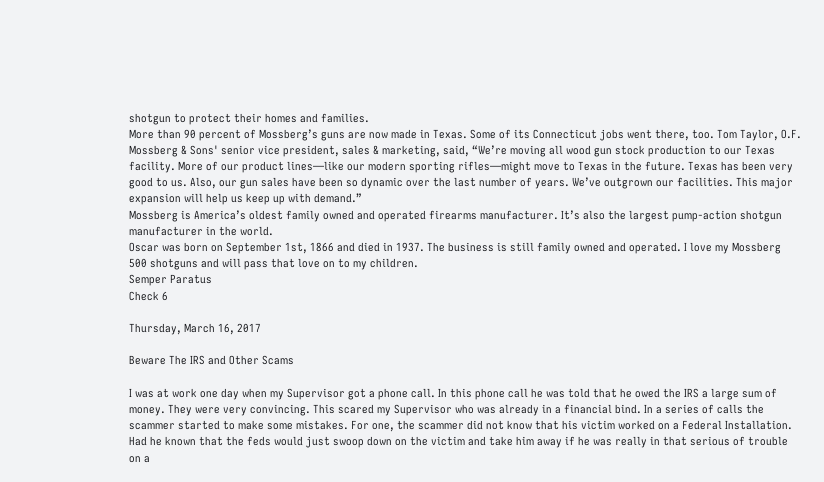shotgun to protect their homes and families.
More than 90 percent of Mossberg’s guns are now made in Texas. Some of its Connecticut jobs went there, too. Tom Taylor, O.F. Mossberg & Sons' senior vice president, sales & marketing, said, “We’re moving all wood gun stock production to our Texas facility. More of our product lines—like our modern sporting rifles—might move to Texas in the future. Texas has been very good to us. Also, our gun sales have been so dynamic over the last number of years. We’ve outgrown our facilities. This major expansion will help us keep up with demand.”
Mossberg is America’s oldest family owned and operated firearms manufacturer. It’s also the largest pump-action shotgun manufacturer in the world.
Oscar was born on September 1st, 1866 and died in 1937. The business is still family owned and operated. I love my Mossberg 500 shotguns and will pass that love on to my children.
Semper Paratus
Check 6

Thursday, March 16, 2017

Beware The IRS and Other Scams

I was at work one day when my Supervisor got a phone call. In this phone call he was told that he owed the IRS a large sum of money. They were very convincing. This scared my Supervisor who was already in a financial bind. In a series of calls the scammer started to make some mistakes. For one, the scammer did not know that his victim worked on a Federal Installation. Had he known that the feds would just swoop down on the victim and take him away if he was really in that serious of trouble on a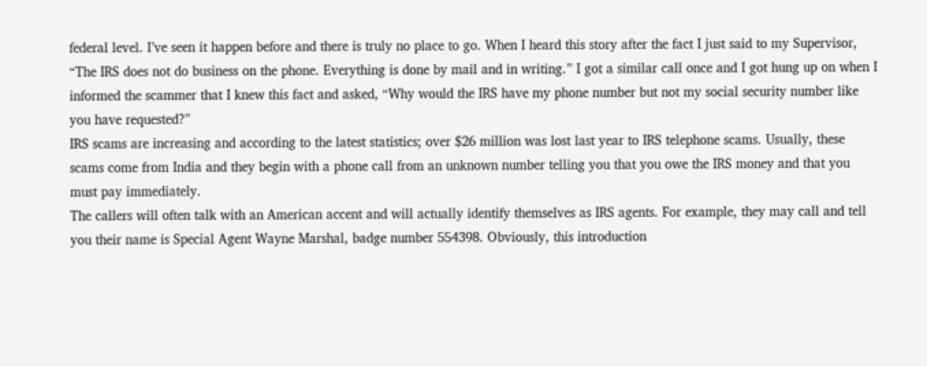federal level. I’ve seen it happen before and there is truly no place to go. When I heard this story after the fact I just said to my Supervisor, “The IRS does not do business on the phone. Everything is done by mail and in writing.” I got a similar call once and I got hung up on when I informed the scammer that I knew this fact and asked, “Why would the IRS have my phone number but not my social security number like you have requested?”
IRS scams are increasing and according to the latest statistics; over $26 million was lost last year to IRS telephone scams. Usually, these scams come from India and they begin with a phone call from an unknown number telling you that you owe the IRS money and that you must pay immediately.
The callers will often talk with an American accent and will actually identify themselves as IRS agents. For example, they may call and tell you their name is Special Agent Wayne Marshal, badge number 554398. Obviously, this introduction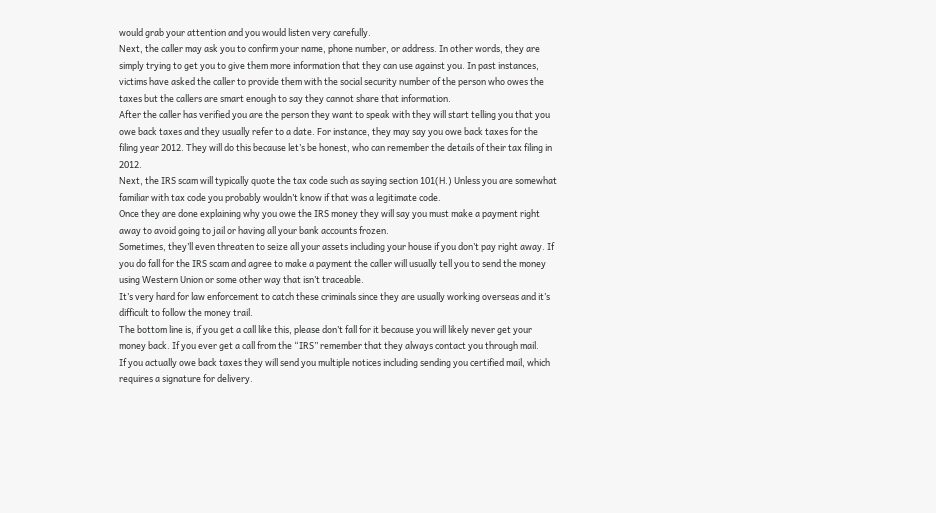would grab your attention and you would listen very carefully.
Next, the caller may ask you to confirm your name, phone number, or address. In other words, they are simply trying to get you to give them more information that they can use against you. In past instances, victims have asked the caller to provide them with the social security number of the person who owes the taxes but the callers are smart enough to say they cannot share that information.
After the caller has verified you are the person they want to speak with they will start telling you that you owe back taxes and they usually refer to a date. For instance, they may say you owe back taxes for the filing year 2012. They will do this because let’s be honest, who can remember the details of their tax filing in 2012.
Next, the IRS scam will typically quote the tax code such as saying section 101(H.) Unless you are somewhat familiar with tax code you probably wouldn’t know if that was a legitimate code.
Once they are done explaining why you owe the IRS money they will say you must make a payment right away to avoid going to jail or having all your bank accounts frozen.
Sometimes, they’ll even threaten to seize all your assets including your house if you don’t pay right away. If you do fall for the IRS scam and agree to make a payment the caller will usually tell you to send the money using Western Union or some other way that isn’t traceable.
It’s very hard for law enforcement to catch these criminals since they are usually working overseas and it’s difficult to follow the money trail.
The bottom line is, if you get a call like this, please don’t fall for it because you will likely never get your money back. If you ever get a call from the “IRS” remember that they always contact you through mail.
If you actually owe back taxes they will send you multiple notices including sending you certified mail, which requires a signature for delivery.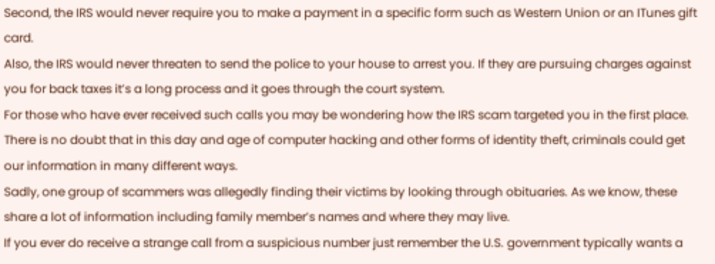Second, the IRS would never require you to make a payment in a specific form such as Western Union or an ITunes gift card.
Also, the IRS would never threaten to send the police to your house to arrest you. If they are pursuing charges against you for back taxes it’s a long process and it goes through the court system.
For those who have ever received such calls you may be wondering how the IRS scam targeted you in the first place. There is no doubt that in this day and age of computer hacking and other forms of identity theft, criminals could get our information in many different ways.
Sadly, one group of scammers was allegedly finding their victims by looking through obituaries. As we know, these share a lot of information including family member’s names and where they may live.
If you ever do receive a strange call from a suspicious number just remember the U.S. government typically wants a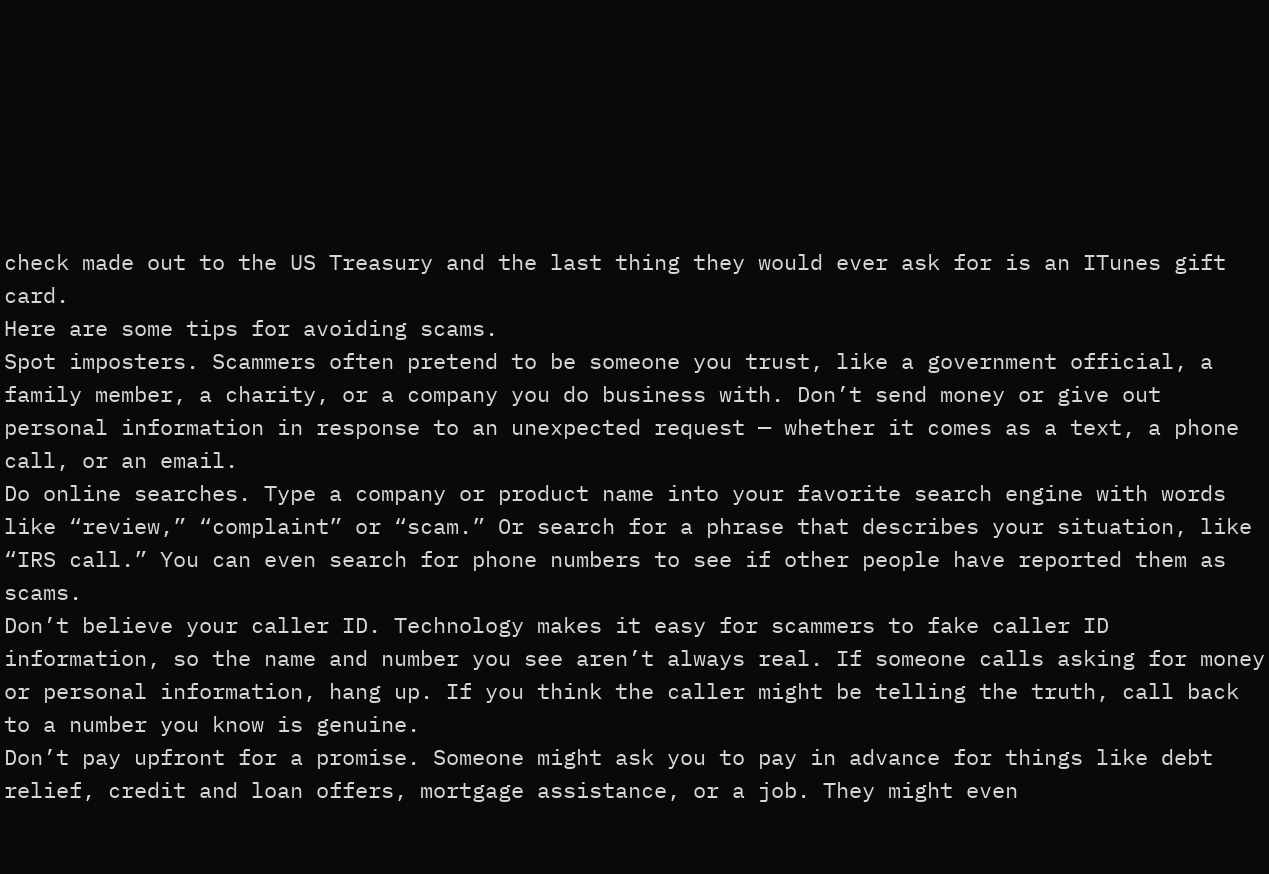check made out to the US Treasury and the last thing they would ever ask for is an ITunes gift card.
Here are some tips for avoiding scams.
Spot imposters. Scammers often pretend to be someone you trust, like a government official, a family member, a charity, or a company you do business with. Don’t send money or give out personal information in response to an unexpected request — whether it comes as a text, a phone call, or an email.
Do online searches. Type a company or product name into your favorite search engine with words like “review,” “complaint” or “scam.” Or search for a phrase that describes your situation, like “IRS call.” You can even search for phone numbers to see if other people have reported them as scams.
Don’t believe your caller ID. Technology makes it easy for scammers to fake caller ID information, so the name and number you see aren’t always real. If someone calls asking for money or personal information, hang up. If you think the caller might be telling the truth, call back to a number you know is genuine.
Don’t pay upfront for a promise. Someone might ask you to pay in advance for things like debt relief, credit and loan offers, mortgage assistance, or a job. They might even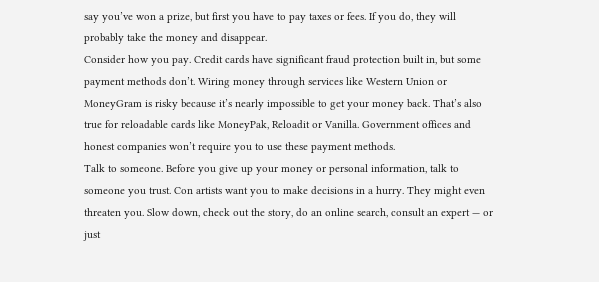say you’ve won a prize, but first you have to pay taxes or fees. If you do, they will probably take the money and disappear.
Consider how you pay. Credit cards have significant fraud protection built in, but some payment methods don’t. Wiring money through services like Western Union or MoneyGram is risky because it’s nearly impossible to get your money back. That’s also true for reloadable cards like MoneyPak, Reloadit or Vanilla. Government offices and honest companies won’t require you to use these payment methods.
Talk to someone. Before you give up your money or personal information, talk to someone you trust. Con artists want you to make decisions in a hurry. They might even threaten you. Slow down, check out the story, do an online search, consult an expert — or just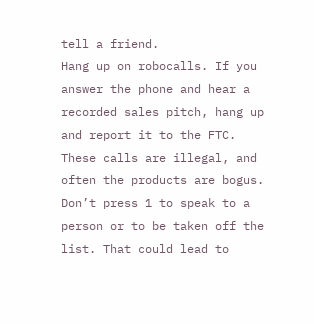tell a friend.
Hang up on robocalls. If you answer the phone and hear a recorded sales pitch, hang up and report it to the FTC. These calls are illegal, and often the products are bogus. Don’t press 1 to speak to a person or to be taken off the list. That could lead to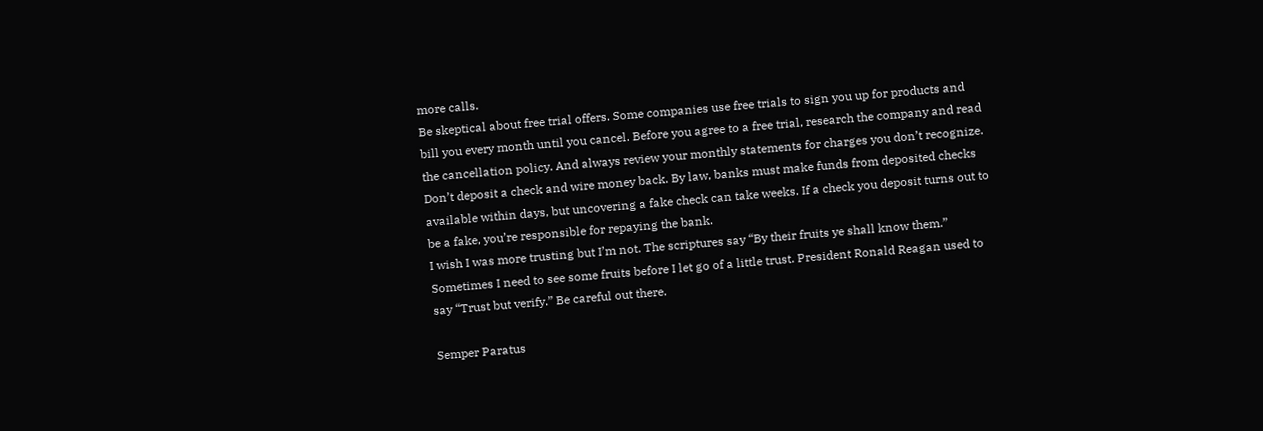more calls.
Be skeptical about free trial offers. Some companies use free trials to sign you up for products and bill you every month until you cancel. Before you agree to a free trial, research the company and read the cancellation policy. And always review your monthly statements for charges you don’t recognize.
Don’t deposit a check and wire money back. By law, banks must make funds from deposited checks available within days, but uncovering a fake check can take weeks. If a check you deposit turns out to be a fake, you’re responsible for repaying the bank.
I wish I was more trusting but I’m not. The scriptures say “By their fruits ye shall know them.” Sometimes I need to see some fruits before I let go of a little trust. President Ronald Reagan used to say “Trust but verify.” Be careful out there.

Semper Paratus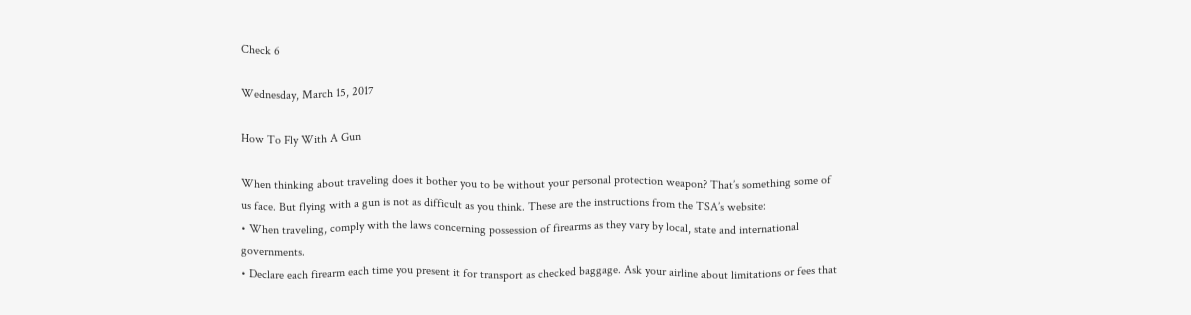Check 6

Wednesday, March 15, 2017

How To Fly With A Gun

When thinking about traveling does it bother you to be without your personal protection weapon? That’s something some of us face. But flying with a gun is not as difficult as you think. These are the instructions from the TSA’s website:
• When traveling, comply with the laws concerning possession of firearms as they vary by local, state and international governments.
• Declare each firearm each time you present it for transport as checked baggage. Ask your airline about limitations or fees that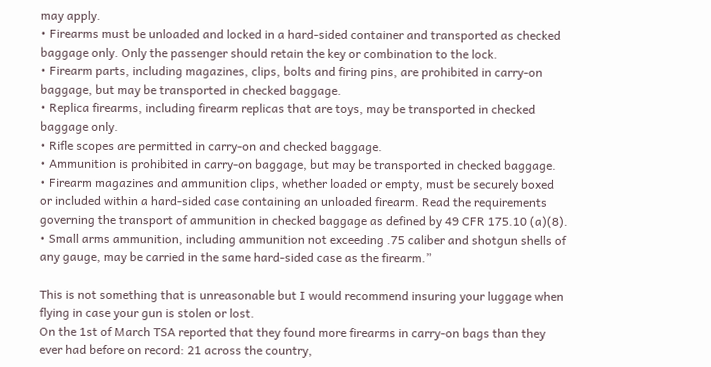may apply.
• Firearms must be unloaded and locked in a hard-sided container and transported as checked baggage only. Only the passenger should retain the key or combination to the lock.
• Firearm parts, including magazines, clips, bolts and firing pins, are prohibited in carry-on baggage, but may be transported in checked baggage.
• Replica firearms, including firearm replicas that are toys, may be transported in checked baggage only.
• Rifle scopes are permitted in carry-on and checked baggage.
• Ammunition is prohibited in carry-on baggage, but may be transported in checked baggage.
• Firearm magazines and ammunition clips, whether loaded or empty, must be securely boxed or included within a hard-sided case containing an unloaded firearm. Read the requirements governing the transport of ammunition in checked baggage as defined by 49 CFR 175.10 (a)(8).
• Small arms ammunition, including ammunition not exceeding .75 caliber and shotgun shells of any gauge, may be carried in the same hard-sided case as the firearm.”

This is not something that is unreasonable but I would recommend insuring your luggage when flying in case your gun is stolen or lost.
On the 1st of March TSA reported that they found more firearms in carry-on bags than they ever had before on record: 21 across the country,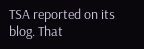TSA reported on its blog. That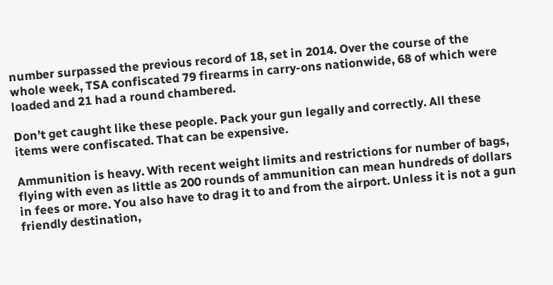number surpassed the previous record of 18, set in 2014. Over the course of the whole week, TSA confiscated 79 firearms in carry-ons nationwide, 68 of which were loaded and 21 had a round chambered.

Don’t get caught like these people. Pack your gun legally and correctly. All these items were confiscated. That can be expensive.

Ammunition is heavy. With recent weight limits and restrictions for number of bags, flying with even as little as 200 rounds of ammunition can mean hundreds of dollars in fees or more. You also have to drag it to and from the airport. Unless it is not a gun friendly destination,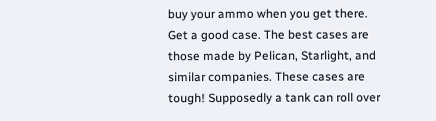buy your ammo when you get there.
Get a good case. The best cases are those made by Pelican, Starlight, and similar companies. These cases are tough! Supposedly a tank can roll over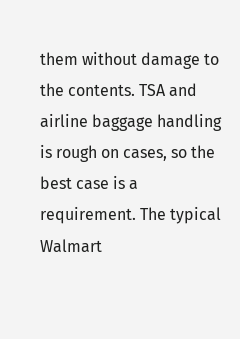them without damage to the contents. TSA and airline baggage handling is rough on cases, so the best case is a requirement. The typical Walmart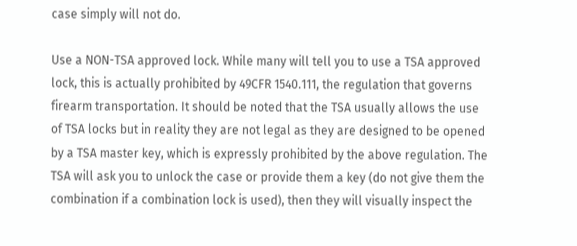case simply will not do.

Use a NON-TSA approved lock. While many will tell you to use a TSA approved lock, this is actually prohibited by 49CFR 1540.111, the regulation that governs firearm transportation. It should be noted that the TSA usually allows the use of TSA locks but in reality they are not legal as they are designed to be opened by a TSA master key, which is expressly prohibited by the above regulation. The TSA will ask you to unlock the case or provide them a key (do not give them the combination if a combination lock is used), then they will visually inspect the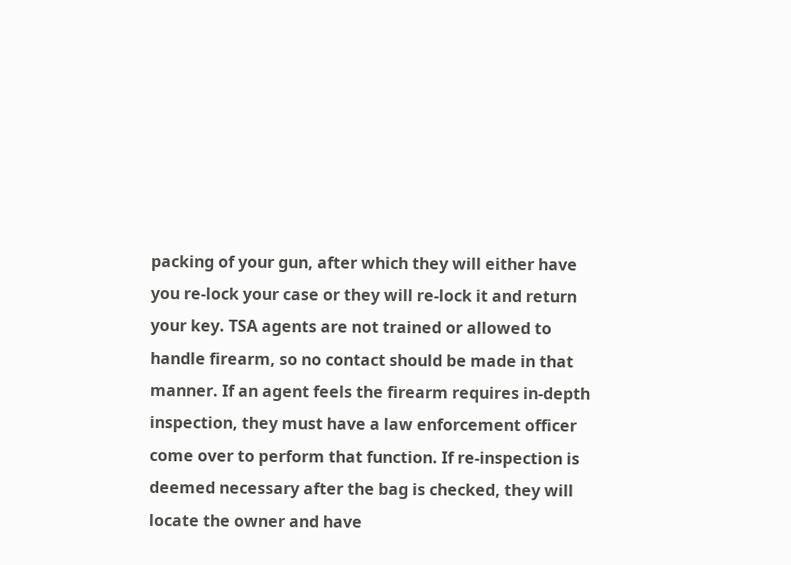packing of your gun, after which they will either have you re-lock your case or they will re-lock it and return your key. TSA agents are not trained or allowed to handle firearm, so no contact should be made in that manner. If an agent feels the firearm requires in-depth inspection, they must have a law enforcement officer come over to perform that function. If re-inspection is deemed necessary after the bag is checked, they will locate the owner and have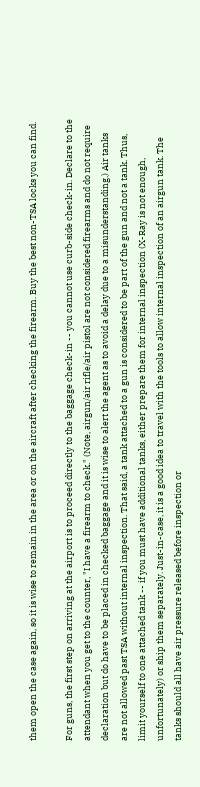them open the case again, so it is wise to remain in the area or on the aircraft after checking the firearm. Buy the best non-TSA locks you can find.

For guns, the first step on arriving at the airport is to proceed directly to the baggage check-in -- you cannot use curb-side check-in. Declare to the attendant when you get to the counter, "I have a firearm to check." (Note, airgun/air rifle/air pistol are not considered firearms and do not require declaration but do have to be placed in checked baggage and it is wise to alert the agent as to avoid a delay due to a misunderstanding.) Air tanks are not allowed past TSA without internal inspection. That said, a tank attached to a gun is considered to be part of the gun and not a tank. Thus, limit yourself to one attached tank -- if you must have additional tanks, either prepare them for internal inspection (X-Ray is not enough, unfortunately) or ship them separately. Just-in-case, it is a good idea to travel with the tools to allow internal inspection of an airgun tank. The tanks should all have air pressure released before inspection or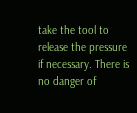take the tool to release the pressure if necessary. There is no danger of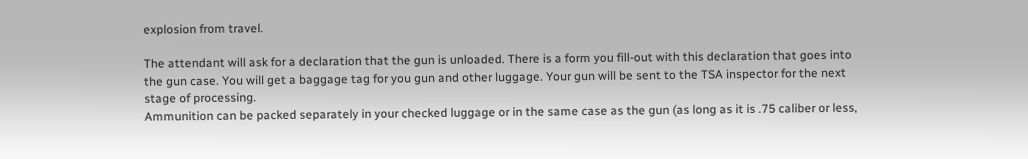explosion from travel.

The attendant will ask for a declaration that the gun is unloaded. There is a form you fill-out with this declaration that goes into the gun case. You will get a baggage tag for you gun and other luggage. Your gun will be sent to the TSA inspector for the next stage of processing.
Ammunition can be packed separately in your checked luggage or in the same case as the gun (as long as it is .75 caliber or less,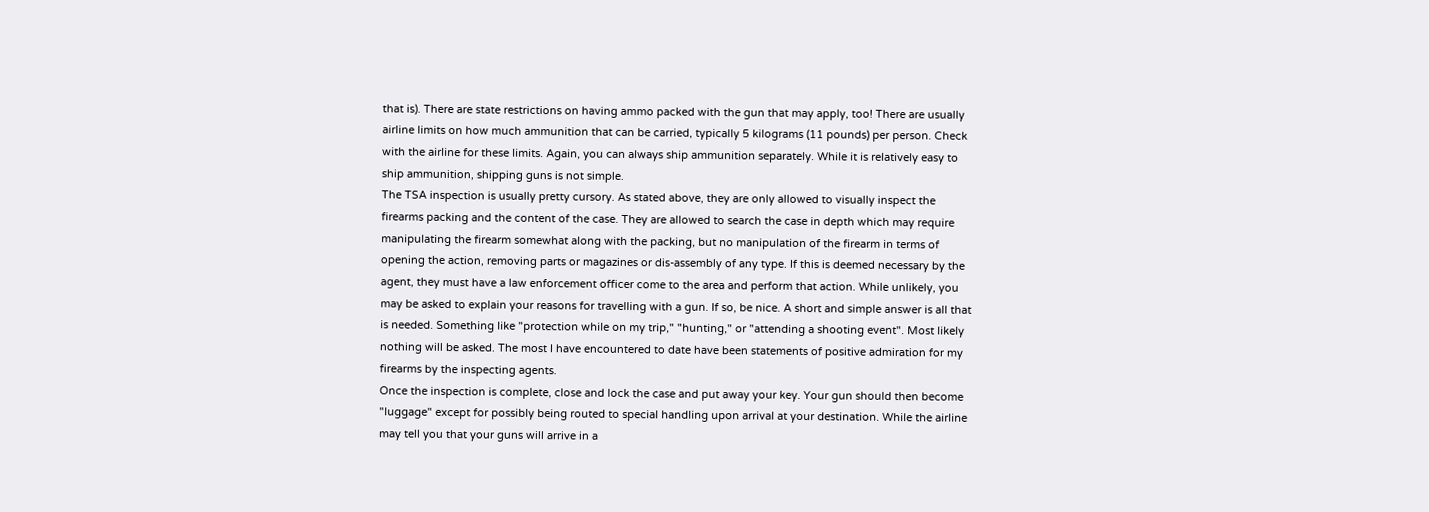that is). There are state restrictions on having ammo packed with the gun that may apply, too! There are usually airline limits on how much ammunition that can be carried, typically 5 kilograms (11 pounds) per person. Check with the airline for these limits. Again, you can always ship ammunition separately. While it is relatively easy to ship ammunition, shipping guns is not simple.
The TSA inspection is usually pretty cursory. As stated above, they are only allowed to visually inspect the firearms packing and the content of the case. They are allowed to search the case in depth which may require manipulating the firearm somewhat along with the packing, but no manipulation of the firearm in terms of opening the action, removing parts or magazines or dis-assembly of any type. If this is deemed necessary by the agent, they must have a law enforcement officer come to the area and perform that action. While unlikely, you may be asked to explain your reasons for travelling with a gun. If so, be nice. A short and simple answer is all that is needed. Something like "protection while on my trip," "hunting," or "attending a shooting event". Most likely nothing will be asked. The most I have encountered to date have been statements of positive admiration for my firearms by the inspecting agents.
Once the inspection is complete, close and lock the case and put away your key. Your gun should then become "luggage" except for possibly being routed to special handling upon arrival at your destination. While the airline may tell you that your guns will arrive in a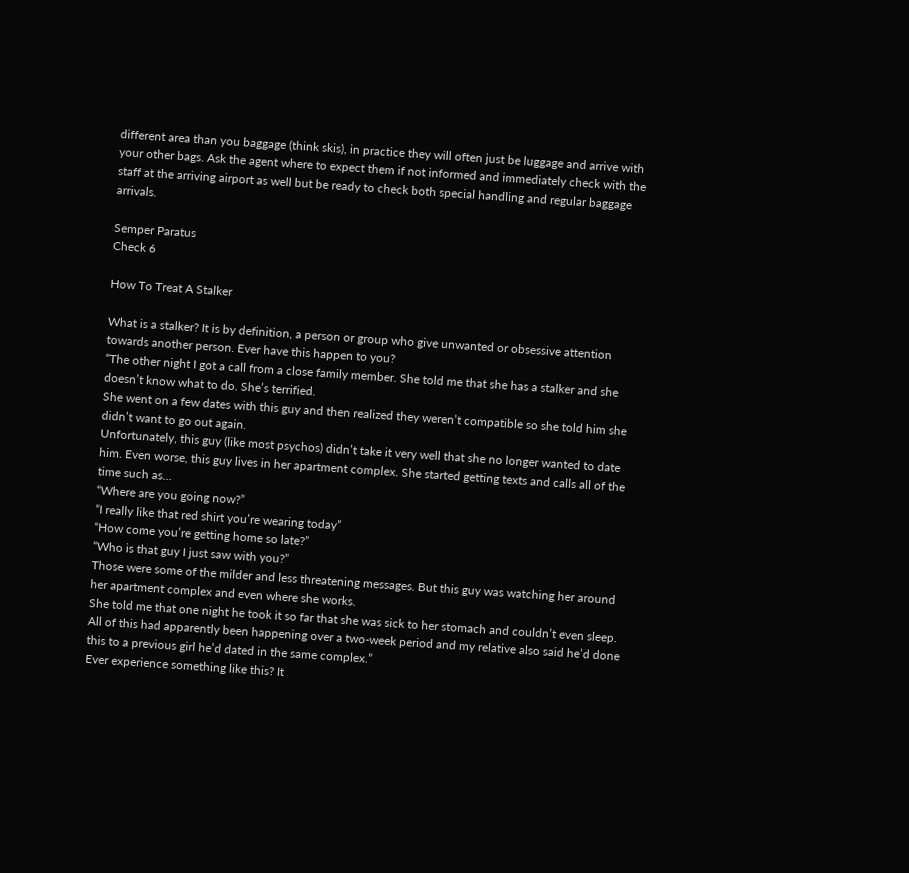different area than you baggage (think skis), in practice they will often just be luggage and arrive with your other bags. Ask the agent where to expect them if not informed and immediately check with the staff at the arriving airport as well but be ready to check both special handling and regular baggage arrivals.

Semper Paratus
Check 6

How To Treat A Stalker

What is a stalker? It is by definition, a person or group who give unwanted or obsessive attention towards another person. Ever have this happen to you?
“The other night I got a call from a close family member. She told me that she has a stalker and she doesn’t know what to do. She’s terrified.
She went on a few dates with this guy and then realized they weren’t compatible so she told him she didn’t want to go out again.
Unfortunately, this guy (like most psychos) didn’t take it very well that she no longer wanted to date him. Even worse, this guy lives in her apartment complex. She started getting texts and calls all of the time such as…
“Where are you going now?”
“I really like that red shirt you’re wearing today”
“How come you’re getting home so late?”
“Who is that guy I just saw with you?”
Those were some of the milder and less threatening messages. But this guy was watching her around her apartment complex and even where she works.
She told me that one night he took it so far that she was sick to her stomach and couldn’t even sleep.
All of this had apparently been happening over a two-week period and my relative also said he’d done this to a previous girl he’d dated in the same complex.”
Ever experience something like this? It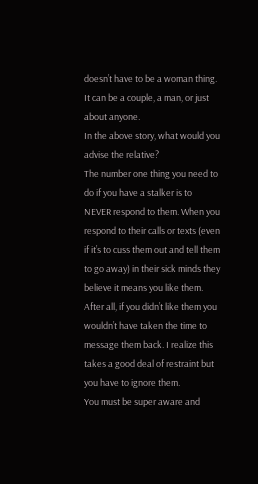doesn’t have to be a woman thing. It can be a couple, a man, or just about anyone.
In the above story, what would you advise the relative?
The number one thing you need to do if you have a stalker is to NEVER respond to them. When you respond to their calls or texts (even if it’s to cuss them out and tell them to go away) in their sick minds they believe it means you like them. After all, if you didn’t like them you wouldn’t have taken the time to message them back. I realize this takes a good deal of restraint but you have to ignore them.
You must be super aware and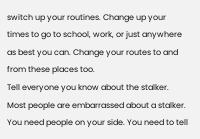switch up your routines. Change up your times to go to school, work, or just anywhere as best you can. Change your routes to and from these places too.
Tell everyone you know about the stalker. Most people are embarrassed about a stalker. You need people on your side. You need to tell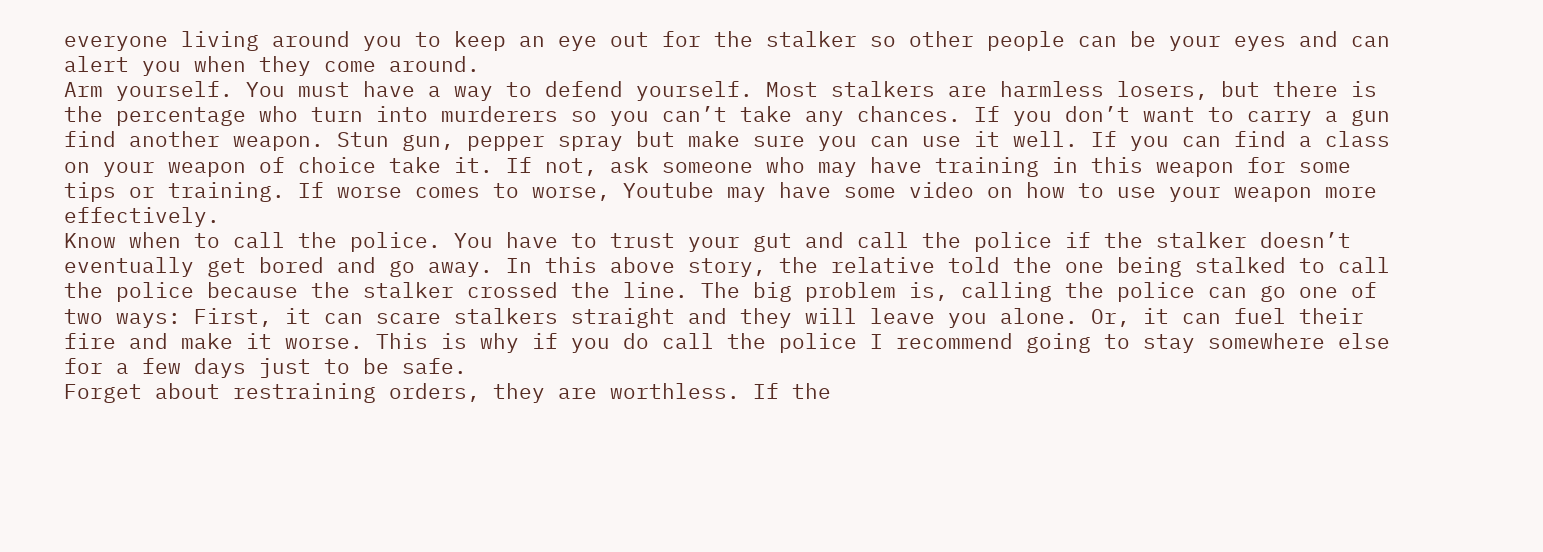everyone living around you to keep an eye out for the stalker so other people can be your eyes and can alert you when they come around.
Arm yourself. You must have a way to defend yourself. Most stalkers are harmless losers, but there is the percentage who turn into murderers so you can’t take any chances. If you don’t want to carry a gun find another weapon. Stun gun, pepper spray but make sure you can use it well. If you can find a class on your weapon of choice take it. If not, ask someone who may have training in this weapon for some tips or training. If worse comes to worse, Youtube may have some video on how to use your weapon more effectively.
Know when to call the police. You have to trust your gut and call the police if the stalker doesn’t eventually get bored and go away. In this above story, the relative told the one being stalked to call the police because the stalker crossed the line. The big problem is, calling the police can go one of two ways: First, it can scare stalkers straight and they will leave you alone. Or, it can fuel their fire and make it worse. This is why if you do call the police I recommend going to stay somewhere else for a few days just to be safe.
Forget about restraining orders, they are worthless. If the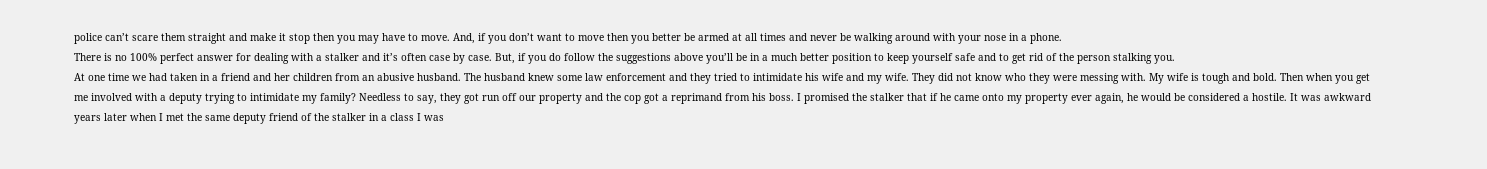police can’t scare them straight and make it stop then you may have to move. And, if you don’t want to move then you better be armed at all times and never be walking around with your nose in a phone.
There is no 100% perfect answer for dealing with a stalker and it’s often case by case. But, if you do follow the suggestions above you’ll be in a much better position to keep yourself safe and to get rid of the person stalking you.
At one time we had taken in a friend and her children from an abusive husband. The husband knew some law enforcement and they tried to intimidate his wife and my wife. They did not know who they were messing with. My wife is tough and bold. Then when you get me involved with a deputy trying to intimidate my family? Needless to say, they got run off our property and the cop got a reprimand from his boss. I promised the stalker that if he came onto my property ever again, he would be considered a hostile. It was awkward years later when I met the same deputy friend of the stalker in a class I was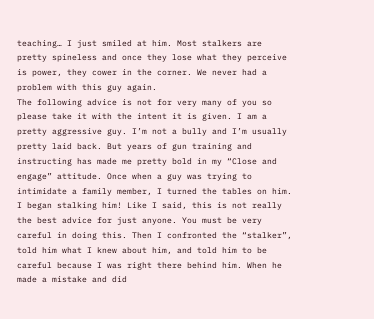teaching… I just smiled at him. Most stalkers are pretty spineless and once they lose what they perceive is power, they cower in the corner. We never had a problem with this guy again.
The following advice is not for very many of you so please take it with the intent it is given. I am a pretty aggressive guy. I’m not a bully and I’m usually pretty laid back. But years of gun training and instructing has made me pretty bold in my “Close and engage” attitude. Once when a guy was trying to intimidate a family member, I turned the tables on him. I began stalking him! Like I said, this is not really the best advice for just anyone. You must be very careful in doing this. Then I confronted the “stalker”, told him what I knew about him, and told him to be careful because I was right there behind him. When he made a mistake and did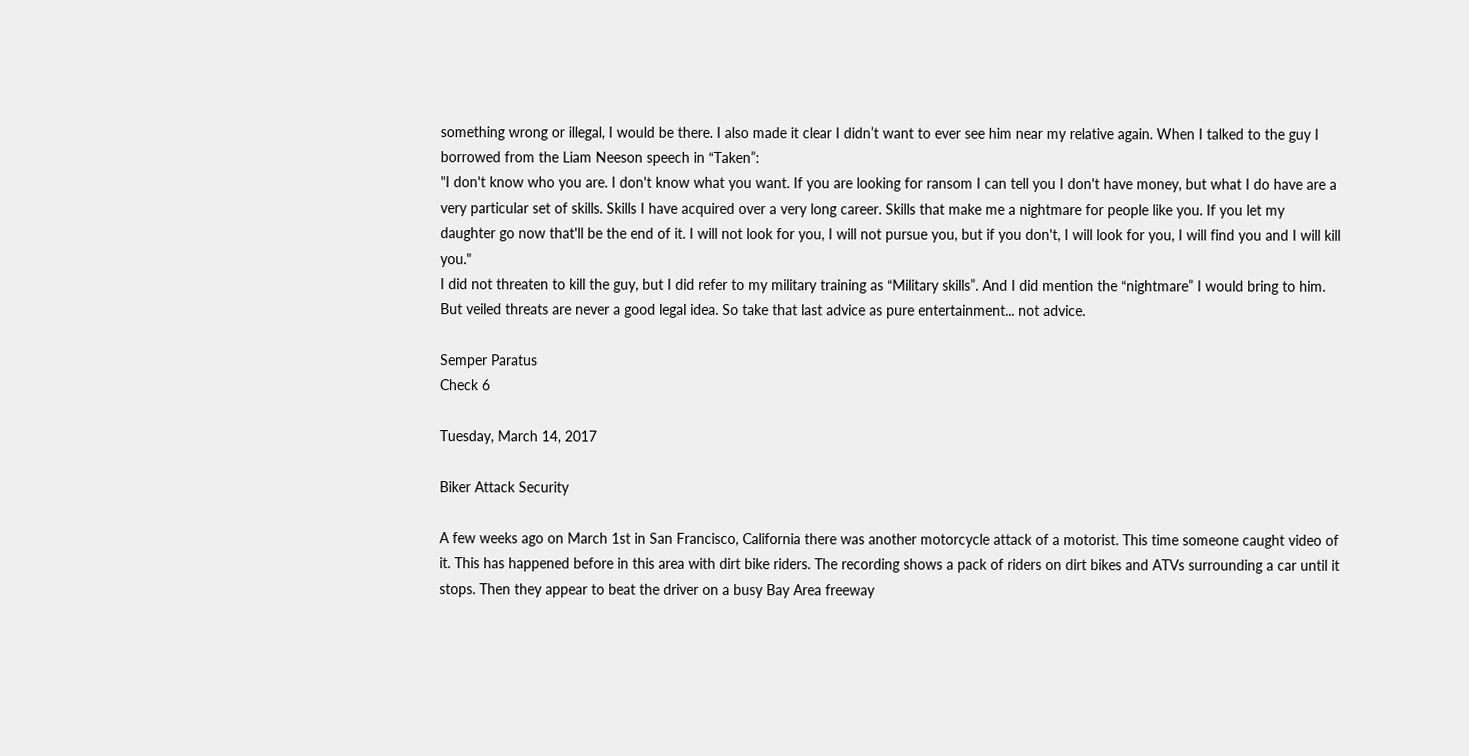something wrong or illegal, I would be there. I also made it clear I didn’t want to ever see him near my relative again. When I talked to the guy I borrowed from the Liam Neeson speech in “Taken”:
"I don't know who you are. I don't know what you want. If you are looking for ransom I can tell you I don't have money, but what I do have are a very particular set of skills. Skills I have acquired over a very long career. Skills that make me a nightmare for people like you. If you let my daughter go now that'll be the end of it. I will not look for you, I will not pursue you, but if you don't, I will look for you, I will find you and I will kill you."
I did not threaten to kill the guy, but I did refer to my military training as “Military skills”. And I did mention the “nightmare” I would bring to him. But veiled threats are never a good legal idea. So take that last advice as pure entertainment... not advice.

Semper Paratus
Check 6

Tuesday, March 14, 2017

Biker Attack Security

A few weeks ago on March 1st in San Francisco, California there was another motorcycle attack of a motorist. This time someone caught video of it. This has happened before in this area with dirt bike riders. The recording shows a pack of riders on dirt bikes and ATVs surrounding a car until it stops. Then they appear to beat the driver on a busy Bay Area freeway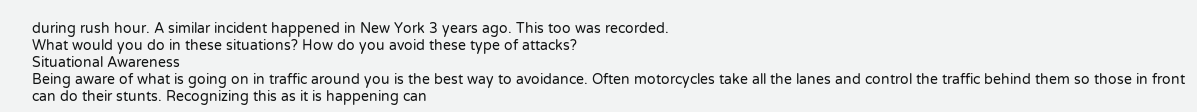during rush hour. A similar incident happened in New York 3 years ago. This too was recorded.
What would you do in these situations? How do you avoid these type of attacks?
Situational Awareness
Being aware of what is going on in traffic around you is the best way to avoidance. Often motorcycles take all the lanes and control the traffic behind them so those in front can do their stunts. Recognizing this as it is happening can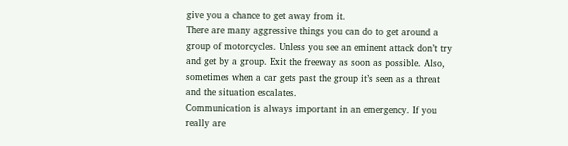give you a chance to get away from it.
There are many aggressive things you can do to get around a group of motorcycles. Unless you see an eminent attack don’t try and get by a group. Exit the freeway as soon as possible. Also, sometimes when a car gets past the group it’s seen as a threat and the situation escalates.
Communication is always important in an emergency. If you really are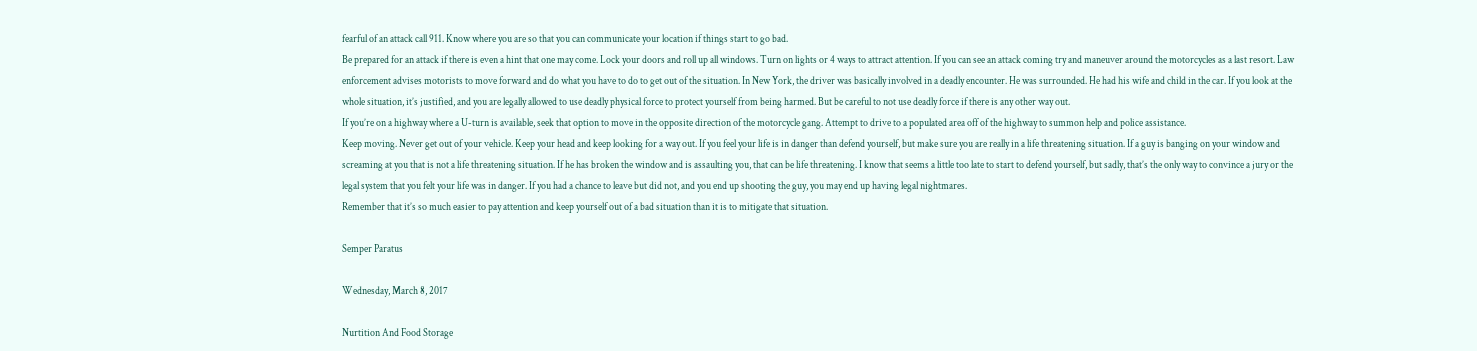fearful of an attack call 911. Know where you are so that you can communicate your location if things start to go bad.
Be prepared for an attack if there is even a hint that one may come. Lock your doors and roll up all windows. Turn on lights or 4 ways to attract attention. If you can see an attack coming try and maneuver around the motorcycles as a last resort. Law enforcement advises motorists to move forward and do what you have to do to get out of the situation. In New York, the driver was basically involved in a deadly encounter. He was surrounded. He had his wife and child in the car. If you look at the whole situation, it’s justified, and you are legally allowed to use deadly physical force to protect yourself from being harmed. But be careful to not use deadly force if there is any other way out.
If you’re on a highway where a U-turn is available, seek that option to move in the opposite direction of the motorcycle gang. Attempt to drive to a populated area off of the highway to summon help and police assistance.
Keep moving. Never get out of your vehicle. Keep your head and keep looking for a way out. If you feel your life is in danger than defend yourself, but make sure you are really in a life threatening situation. If a guy is banging on your window and screaming at you that is not a life threatening situation. If he has broken the window and is assaulting you, that can be life threatening. I know that seems a little too late to start to defend yourself, but sadly, that’s the only way to convince a jury or the legal system that you felt your life was in danger. If you had a chance to leave but did not, and you end up shooting the guy, you may end up having legal nightmares.
Remember that it’s so much easier to pay attention and keep yourself out of a bad situation than it is to mitigate that situation.

Semper Paratus

Wednesday, March 8, 2017

Nurtition And Food Storage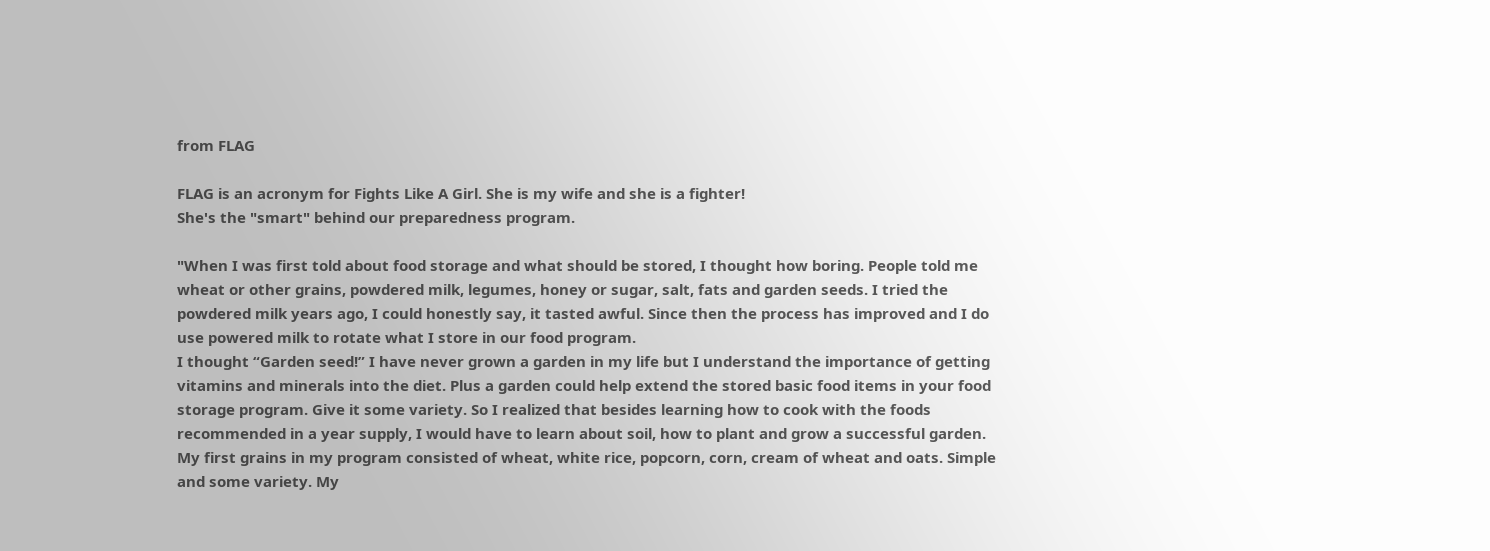from FLAG

FLAG is an acronym for Fights Like A Girl. She is my wife and she is a fighter!
She's the "smart" behind our preparedness program.

"When I was first told about food storage and what should be stored, I thought how boring. People told me wheat or other grains, powdered milk, legumes, honey or sugar, salt, fats and garden seeds. I tried the powdered milk years ago, I could honestly say, it tasted awful. Since then the process has improved and I do use powered milk to rotate what I store in our food program.
I thought “Garden seed!” I have never grown a garden in my life but I understand the importance of getting vitamins and minerals into the diet. Plus a garden could help extend the stored basic food items in your food storage program. Give it some variety. So I realized that besides learning how to cook with the foods recommended in a year supply, I would have to learn about soil, how to plant and grow a successful garden.
My first grains in my program consisted of wheat, white rice, popcorn, corn, cream of wheat and oats. Simple and some variety. My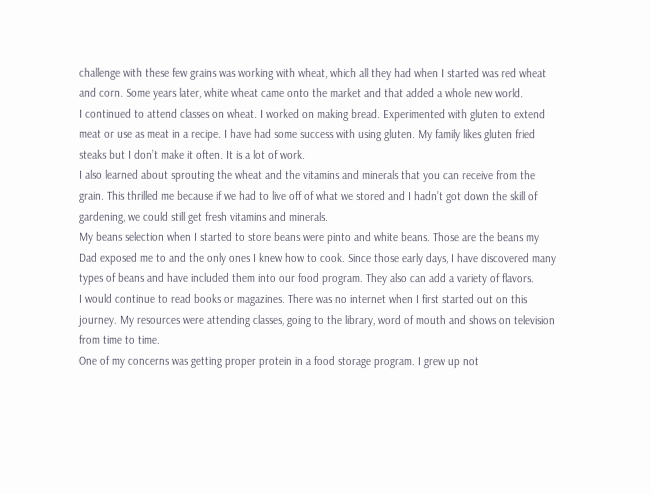challenge with these few grains was working with wheat, which all they had when I started was red wheat and corn. Some years later, white wheat came onto the market and that added a whole new world.
I continued to attend classes on wheat. I worked on making bread. Experimented with gluten to extend meat or use as meat in a recipe. I have had some success with using gluten. My family likes gluten fried steaks but I don’t make it often. It is a lot of work.
I also learned about sprouting the wheat and the vitamins and minerals that you can receive from the grain. This thrilled me because if we had to live off of what we stored and I hadn’t got down the skill of gardening, we could still get fresh vitamins and minerals.
My beans selection when I started to store beans were pinto and white beans. Those are the beans my Dad exposed me to and the only ones I knew how to cook. Since those early days, I have discovered many types of beans and have included them into our food program. They also can add a variety of flavors.
I would continue to read books or magazines. There was no internet when I first started out on this journey. My resources were attending classes, going to the library, word of mouth and shows on television from time to time.
One of my concerns was getting proper protein in a food storage program. I grew up not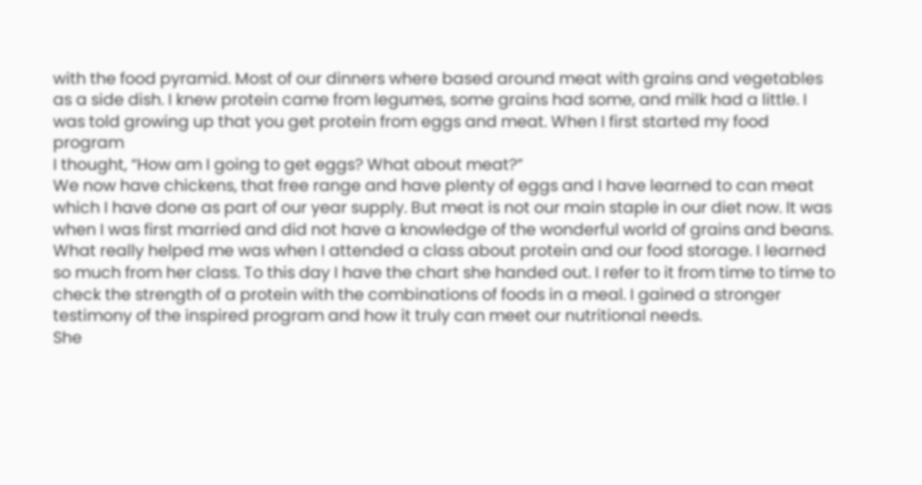with the food pyramid. Most of our dinners where based around meat with grains and vegetables as a side dish. I knew protein came from legumes, some grains had some, and milk had a little. I was told growing up that you get protein from eggs and meat. When I first started my food program
I thought, “How am I going to get eggs? What about meat?”
We now have chickens, that free range and have plenty of eggs and I have learned to can meat which I have done as part of our year supply. But meat is not our main staple in our diet now. It was when I was first married and did not have a knowledge of the wonderful world of grains and beans.
What really helped me was when I attended a class about protein and our food storage. I learned so much from her class. To this day I have the chart she handed out. I refer to it from time to time to check the strength of a protein with the combinations of foods in a meal. I gained a stronger testimony of the inspired program and how it truly can meet our nutritional needs.
She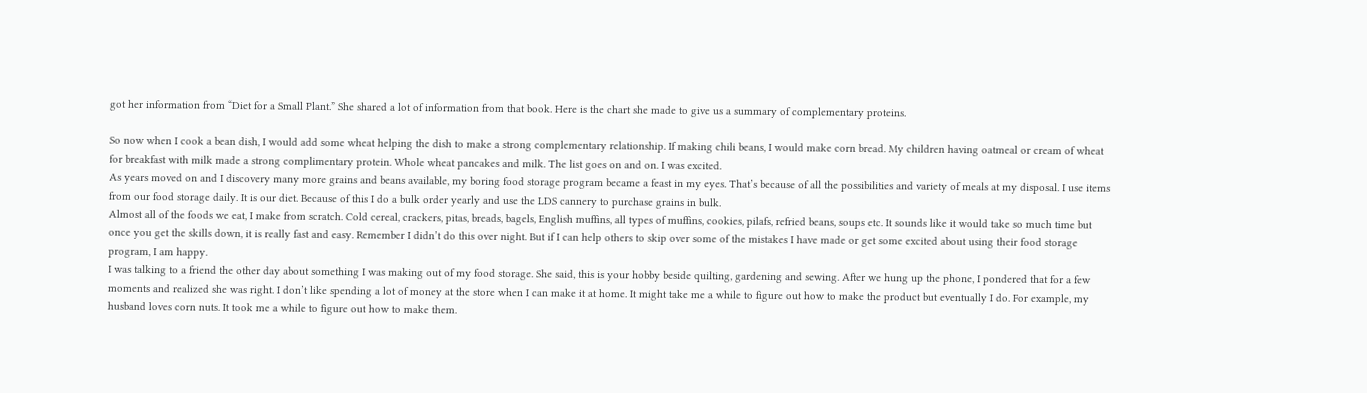got her information from “Diet for a Small Plant.” She shared a lot of information from that book. Here is the chart she made to give us a summary of complementary proteins.

So now when I cook a bean dish, I would add some wheat helping the dish to make a strong complementary relationship. If making chili beans, I would make corn bread. My children having oatmeal or cream of wheat for breakfast with milk made a strong complimentary protein. Whole wheat pancakes and milk. The list goes on and on. I was excited.
As years moved on and I discovery many more grains and beans available, my boring food storage program became a feast in my eyes. That’s because of all the possibilities and variety of meals at my disposal. I use items from our food storage daily. It is our diet. Because of this I do a bulk order yearly and use the LDS cannery to purchase grains in bulk.
Almost all of the foods we eat, I make from scratch. Cold cereal, crackers, pitas, breads, bagels, English muffins, all types of muffins, cookies, pilafs, refried beans, soups etc. It sounds like it would take so much time but once you get the skills down, it is really fast and easy. Remember I didn’t do this over night. But if I can help others to skip over some of the mistakes I have made or get some excited about using their food storage program, I am happy.
I was talking to a friend the other day about something I was making out of my food storage. She said, this is your hobby beside quilting, gardening and sewing. After we hung up the phone, I pondered that for a few moments and realized she was right. I don’t like spending a lot of money at the store when I can make it at home. It might take me a while to figure out how to make the product but eventually I do. For example, my husband loves corn nuts. It took me a while to figure out how to make them.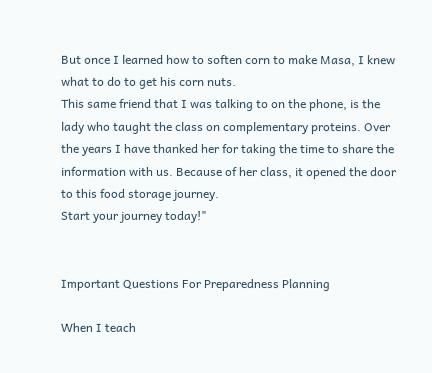But once I learned how to soften corn to make Masa, I knew what to do to get his corn nuts.
This same friend that I was talking to on the phone, is the lady who taught the class on complementary proteins. Over the years I have thanked her for taking the time to share the information with us. Because of her class, it opened the door to this food storage journey.
Start your journey today!"


Important Questions For Preparedness Planning

When I teach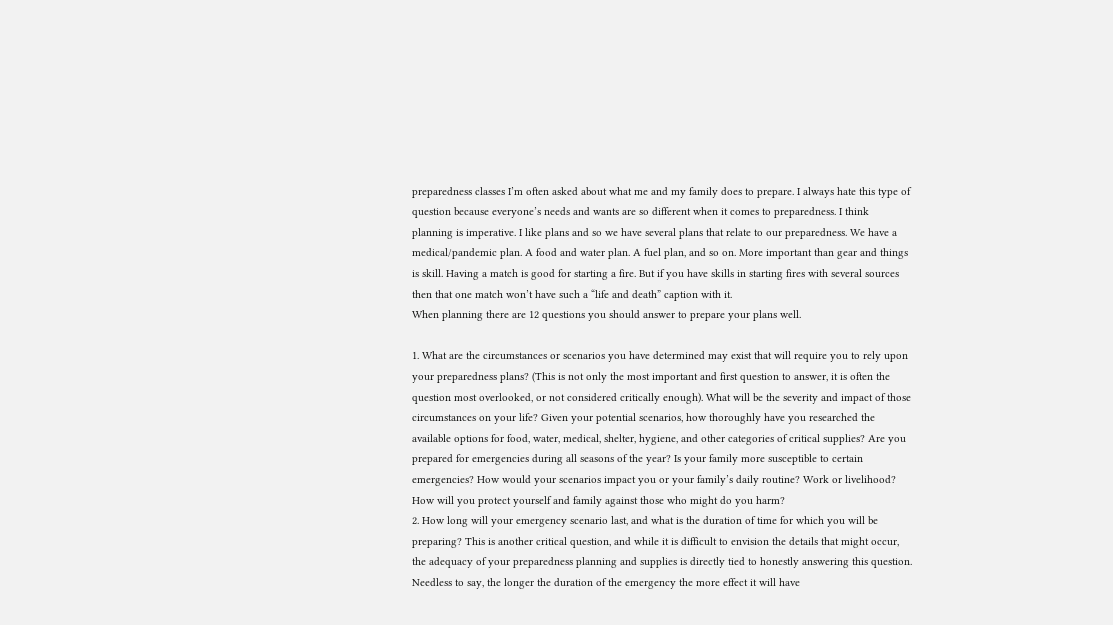preparedness classes I’m often asked about what me and my family does to prepare. I always hate this type of question because everyone’s needs and wants are so different when it comes to preparedness. I think planning is imperative. I like plans and so we have several plans that relate to our preparedness. We have a medical/pandemic plan. A food and water plan. A fuel plan, and so on. More important than gear and things is skill. Having a match is good for starting a fire. But if you have skills in starting fires with several sources then that one match won’t have such a “life and death” caption with it.
When planning there are 12 questions you should answer to prepare your plans well.

1. What are the circumstances or scenarios you have determined may exist that will require you to rely upon your preparedness plans? (This is not only the most important and first question to answer, it is often the question most overlooked, or not considered critically enough). What will be the severity and impact of those circumstances on your life? Given your potential scenarios, how thoroughly have you researched the available options for food, water, medical, shelter, hygiene, and other categories of critical supplies? Are you prepared for emergencies during all seasons of the year? Is your family more susceptible to certain emergencies? How would your scenarios impact you or your family’s daily routine? Work or livelihood? How will you protect yourself and family against those who might do you harm?
2. How long will your emergency scenario last, and what is the duration of time for which you will be preparing? This is another critical question, and while it is difficult to envision the details that might occur, the adequacy of your preparedness planning and supplies is directly tied to honestly answering this question. Needless to say, the longer the duration of the emergency the more effect it will have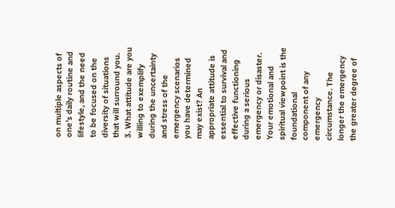on multiple aspects of one’s daily routine and lifestyle, and the need to be focused on the diversity of situations that will surround you.
3. What attitude are you willing to exemplify during the uncertainty and stress of the emergency scenarios you have determined may exist? An appropriate attitude is essential to survival and effective functioning during a serious emergency or disaster. Your emotional and spiritual viewpoint is the foundational component of any emergency circumstance. The longer the emergency the greater degree of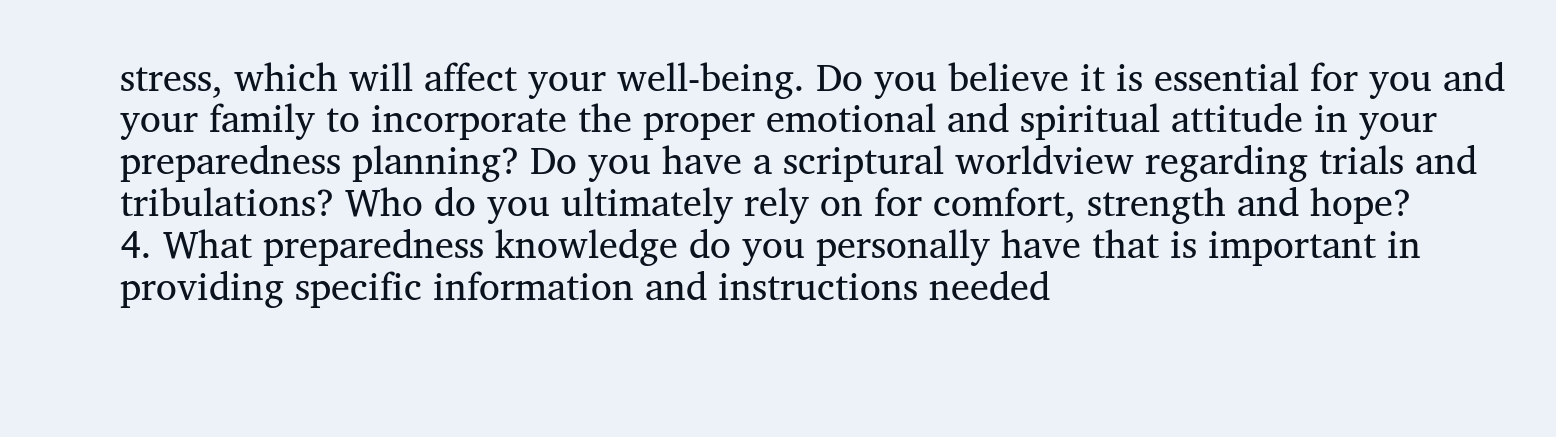stress, which will affect your well-being. Do you believe it is essential for you and your family to incorporate the proper emotional and spiritual attitude in your preparedness planning? Do you have a scriptural worldview regarding trials and tribulations? Who do you ultimately rely on for comfort, strength and hope?
4. What preparedness knowledge do you personally have that is important in providing specific information and instructions needed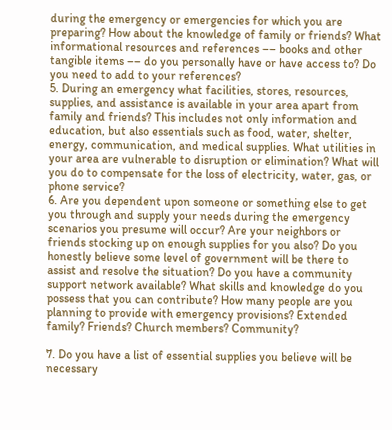during the emergency or emergencies for which you are preparing? How about the knowledge of family or friends? What informational resources and references –– books and other tangible items –– do you personally have or have access to? Do you need to add to your references?
5. During an emergency what facilities, stores, resources, supplies, and assistance is available in your area apart from family and friends? This includes not only information and education, but also essentials such as food, water, shelter, energy, communication, and medical supplies. What utilities in your area are vulnerable to disruption or elimination? What will you do to compensate for the loss of electricity, water, gas, or phone service?
6. Are you dependent upon someone or something else to get you through and supply your needs during the emergency scenarios you presume will occur? Are your neighbors or friends stocking up on enough supplies for you also? Do you honestly believe some level of government will be there to assist and resolve the situation? Do you have a community support network available? What skills and knowledge do you possess that you can contribute? How many people are you planning to provide with emergency provisions? Extended family? Friends? Church members? Community?

7. Do you have a list of essential supplies you believe will be necessary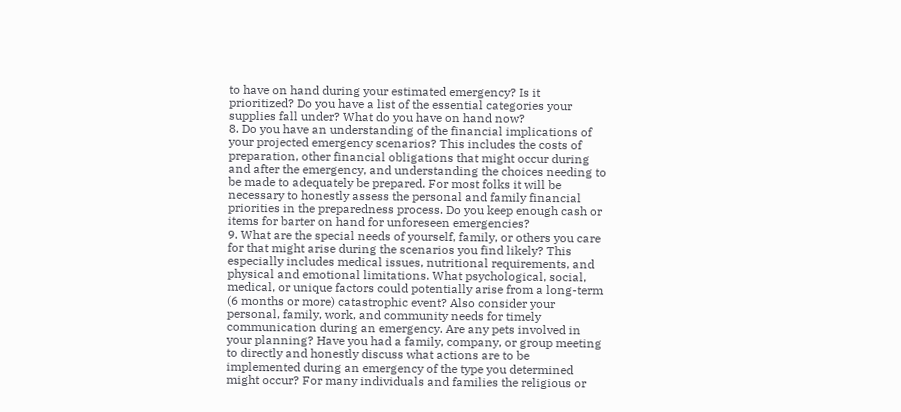to have on hand during your estimated emergency? Is it prioritized? Do you have a list of the essential categories your supplies fall under? What do you have on hand now?
8. Do you have an understanding of the financial implications of your projected emergency scenarios? This includes the costs of preparation, other financial obligations that might occur during and after the emergency, and understanding the choices needing to be made to adequately be prepared. For most folks it will be necessary to honestly assess the personal and family financial priorities in the preparedness process. Do you keep enough cash or items for barter on hand for unforeseen emergencies?
9. What are the special needs of yourself, family, or others you care for that might arise during the scenarios you find likely? This especially includes medical issues, nutritional requirements, and physical and emotional limitations. What psychological, social, medical, or unique factors could potentially arise from a long-term (6 months or more) catastrophic event? Also consider your personal, family, work, and community needs for timely communication during an emergency. Are any pets involved in your planning? Have you had a family, company, or group meeting to directly and honestly discuss what actions are to be implemented during an emergency of the type you determined might occur? For many individuals and families the religious or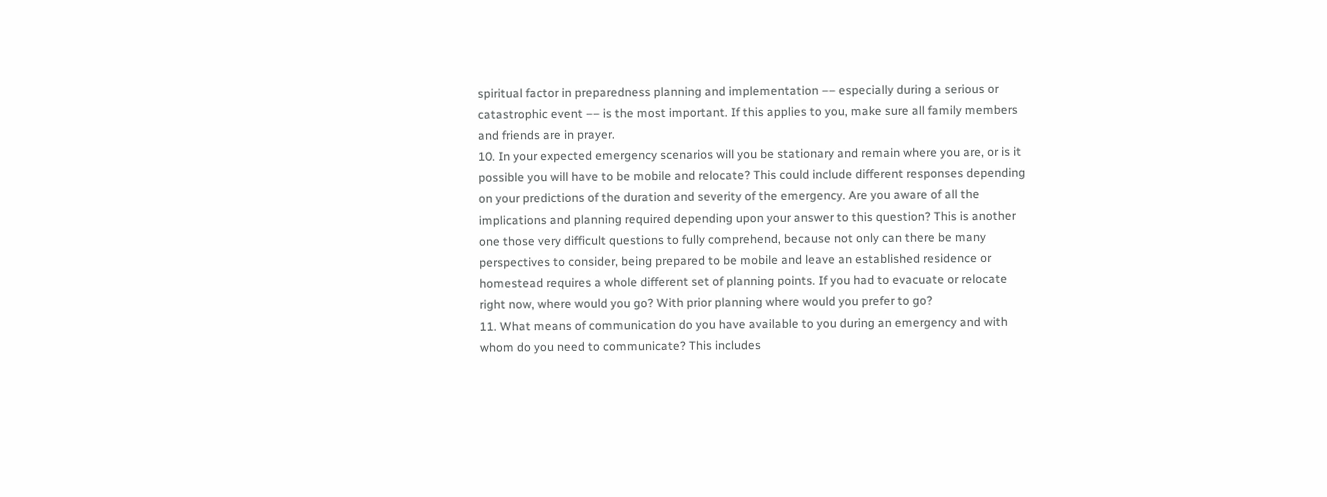spiritual factor in preparedness planning and implementation –– especially during a serious or catastrophic event –– is the most important. If this applies to you, make sure all family members and friends are in prayer.
10. In your expected emergency scenarios will you be stationary and remain where you are, or is it possible you will have to be mobile and relocate? This could include different responses depending on your predictions of the duration and severity of the emergency. Are you aware of all the implications and planning required depending upon your answer to this question? This is another one those very difficult questions to fully comprehend, because not only can there be many perspectives to consider, being prepared to be mobile and leave an established residence or homestead requires a whole different set of planning points. If you had to evacuate or relocate right now, where would you go? With prior planning where would you prefer to go?
11. What means of communication do you have available to you during an emergency and with whom do you need to communicate? This includes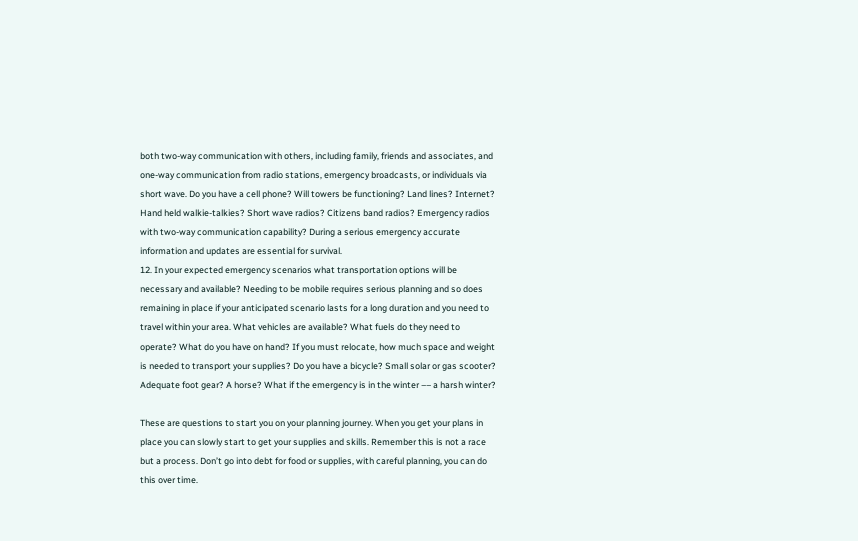both two-way communication with others, including family, friends and associates, and one-way communication from radio stations, emergency broadcasts, or individuals via short wave. Do you have a cell phone? Will towers be functioning? Land lines? Internet? Hand held walkie-talkies? Short wave radios? Citizens band radios? Emergency radios with two-way communication capability? During a serious emergency accurate information and updates are essential for survival.
12. In your expected emergency scenarios what transportation options will be necessary and available? Needing to be mobile requires serious planning and so does remaining in place if your anticipated scenario lasts for a long duration and you need to travel within your area. What vehicles are available? What fuels do they need to operate? What do you have on hand? If you must relocate, how much space and weight is needed to transport your supplies? Do you have a bicycle? Small solar or gas scooter? Adequate foot gear? A horse? What if the emergency is in the winter –– a harsh winter?

These are questions to start you on your planning journey. When you get your plans in place you can slowly start to get your supplies and skills. Remember this is not a race but a process. Don’t go into debt for food or supplies, with careful planning, you can do this over time.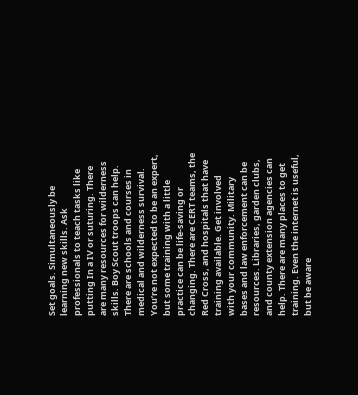Set goals. Simultaneously be learning new skills. Ask professionals to teach tasks like putting In a IV or suturing. There are many resources for wilderness skills. Boy Scout troops can help. There are schools and courses in medical and wilderness survival. You’re not expected to be an expert, but some training with a little practice can be life-saving or changing. There are CERT teams, the Red Cross, and hospitals that have training available. Get involved with your community. Military bases and law enforcement can be resources. Libraries, garden clubs, and county extension agencies can help. There are many places to get training. Even the internet is useful, but be aware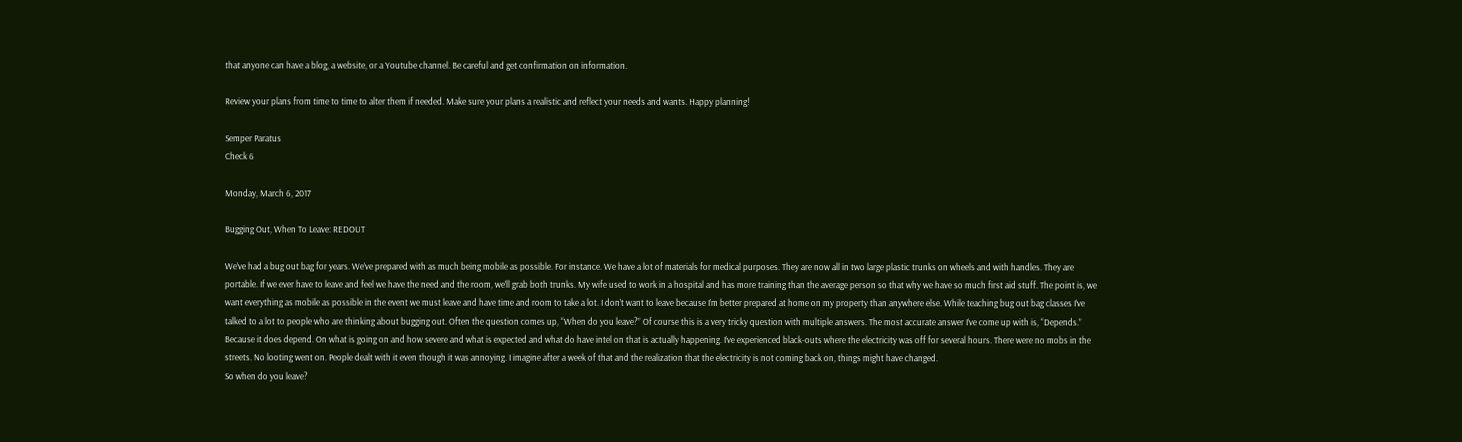that anyone can have a blog, a website, or a Youtube channel. Be careful and get confirmation on information.

Review your plans from time to time to alter them if needed. Make sure your plans a realistic and reflect your needs and wants. Happy planning!

Semper Paratus
Check 6

Monday, March 6, 2017

Bugging Out, When To Leave: REDOUT

We’ve had a bug out bag for years. We’ve prepared with as much being mobile as possible. For instance. We have a lot of materials for medical purposes. They are now all in two large plastic trunks on wheels and with handles. They are portable. If we ever have to leave and feel we have the need and the room, we’ll grab both trunks. My wife used to work in a hospital and has more training than the average person so that why we have so much first aid stuff. The point is, we want everything as mobile as possible in the event we must leave and have time and room to take a lot. I don’t want to leave because I’m better prepared at home on my property than anywhere else. While teaching bug out bag classes I’ve talked to a lot to people who are thinking about bugging out. Often the question comes up, “When do you leave?” Of course this is a very tricky question with multiple answers. The most accurate answer I’ve come up with is, “Depends.” Because it does depend. On what is going on and how severe and what is expected and what do have intel on that is actually happening. I’ve experienced black-outs where the electricity was off for several hours. There were no mobs in the streets. No looting went on. People dealt with it even though it was annoying. I imagine after a week of that and the realization that the electricity is not coming back on, things might have changed.
So when do you leave?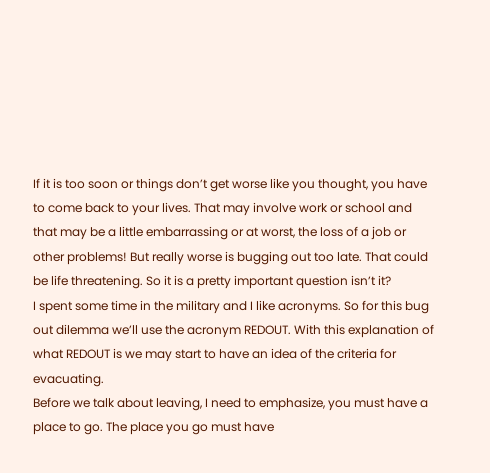If it is too soon or things don’t get worse like you thought, you have to come back to your lives. That may involve work or school and that may be a little embarrassing or at worst, the loss of a job or other problems! But really worse is bugging out too late. That could be life threatening. So it is a pretty important question isn’t it?
I spent some time in the military and I like acronyms. So for this bug out dilemma we’ll use the acronym REDOUT. With this explanation of what REDOUT is we may start to have an idea of the criteria for evacuating.
Before we talk about leaving, I need to emphasize, you must have a place to go. The place you go must have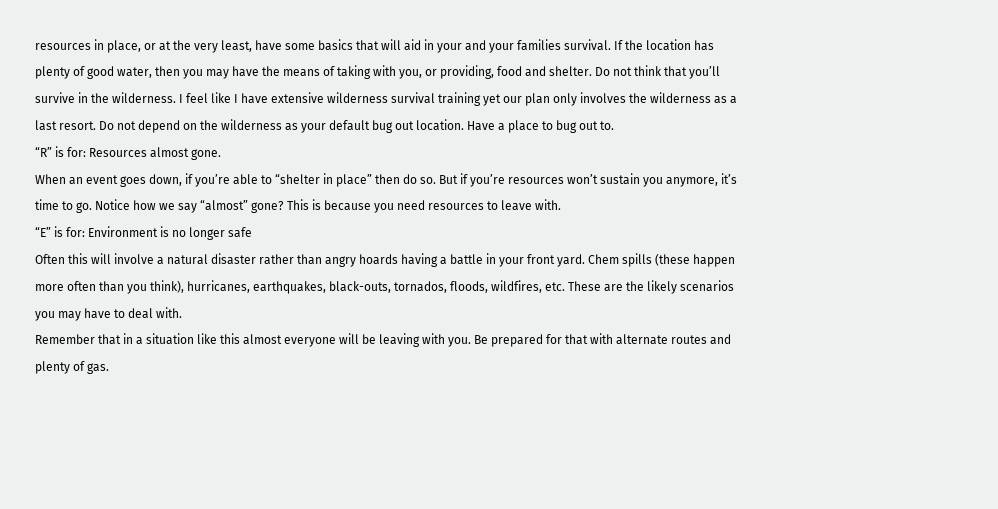resources in place, or at the very least, have some basics that will aid in your and your families survival. If the location has plenty of good water, then you may have the means of taking with you, or providing, food and shelter. Do not think that you’ll survive in the wilderness. I feel like I have extensive wilderness survival training yet our plan only involves the wilderness as a last resort. Do not depend on the wilderness as your default bug out location. Have a place to bug out to.
“R” is for: Resources almost gone.
When an event goes down, if you’re able to “shelter in place” then do so. But if you’re resources won’t sustain you anymore, it’s time to go. Notice how we say “almost” gone? This is because you need resources to leave with.
“E” is for: Environment is no longer safe
Often this will involve a natural disaster rather than angry hoards having a battle in your front yard. Chem spills (these happen more often than you think), hurricanes, earthquakes, black-outs, tornados, floods, wildfires, etc. These are the likely scenarios you may have to deal with.
Remember that in a situation like this almost everyone will be leaving with you. Be prepared for that with alternate routes and plenty of gas.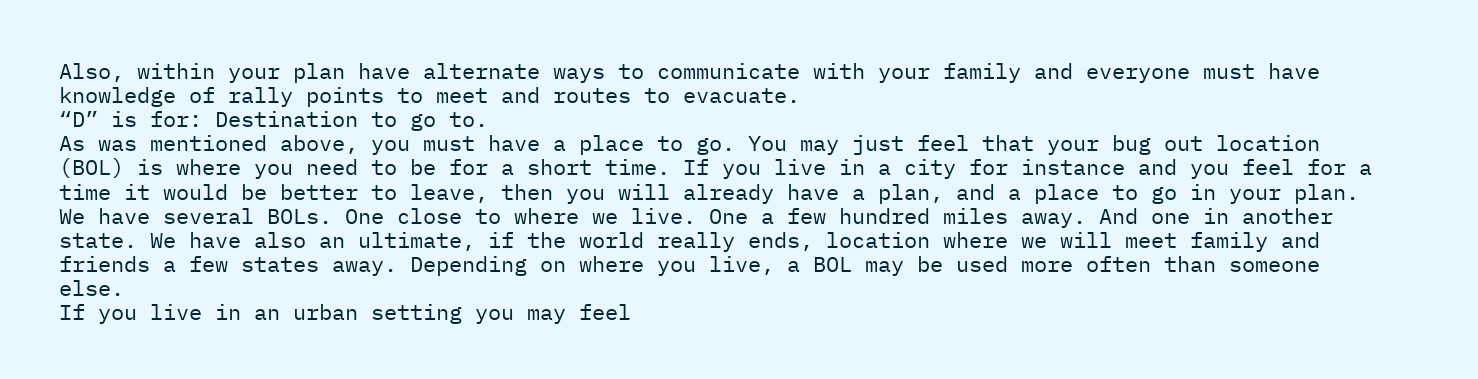Also, within your plan have alternate ways to communicate with your family and everyone must have knowledge of rally points to meet and routes to evacuate.
“D” is for: Destination to go to.
As was mentioned above, you must have a place to go. You may just feel that your bug out location (BOL) is where you need to be for a short time. If you live in a city for instance and you feel for a time it would be better to leave, then you will already have a plan, and a place to go in your plan. We have several BOLs. One close to where we live. One a few hundred miles away. And one in another state. We have also an ultimate, if the world really ends, location where we will meet family and friends a few states away. Depending on where you live, a BOL may be used more often than someone else.
If you live in an urban setting you may feel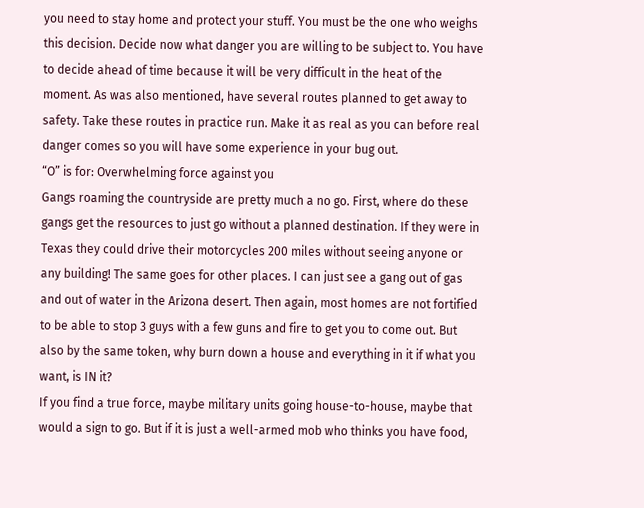you need to stay home and protect your stuff. You must be the one who weighs this decision. Decide now what danger you are willing to be subject to. You have to decide ahead of time because it will be very difficult in the heat of the moment. As was also mentioned, have several routes planned to get away to safety. Take these routes in practice run. Make it as real as you can before real danger comes so you will have some experience in your bug out.
“O” is for: Overwhelming force against you
Gangs roaming the countryside are pretty much a no go. First, where do these gangs get the resources to just go without a planned destination. If they were in Texas they could drive their motorcycles 200 miles without seeing anyone or any building! The same goes for other places. I can just see a gang out of gas and out of water in the Arizona desert. Then again, most homes are not fortified to be able to stop 3 guys with a few guns and fire to get you to come out. But also by the same token, why burn down a house and everything in it if what you want, is IN it?
If you find a true force, maybe military units going house-to-house, maybe that would a sign to go. But if it is just a well-armed mob who thinks you have food,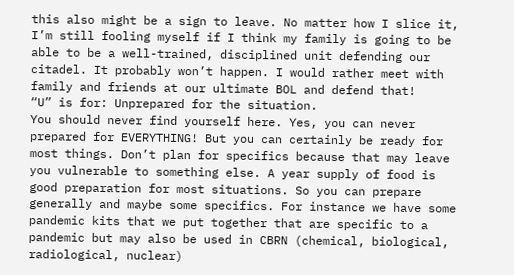this also might be a sign to leave. No matter how I slice it, I’m still fooling myself if I think my family is going to be able to be a well-trained, disciplined unit defending our citadel. It probably won’t happen. I would rather meet with family and friends at our ultimate BOL and defend that!
“U” is for: Unprepared for the situation.
You should never find yourself here. Yes, you can never prepared for EVERYTHING! But you can certainly be ready for most things. Don’t plan for specifics because that may leave you vulnerable to something else. A year supply of food is good preparation for most situations. So you can prepare generally and maybe some specifics. For instance we have some pandemic kits that we put together that are specific to a pandemic but may also be used in CBRN (chemical, biological, radiological, nuclear)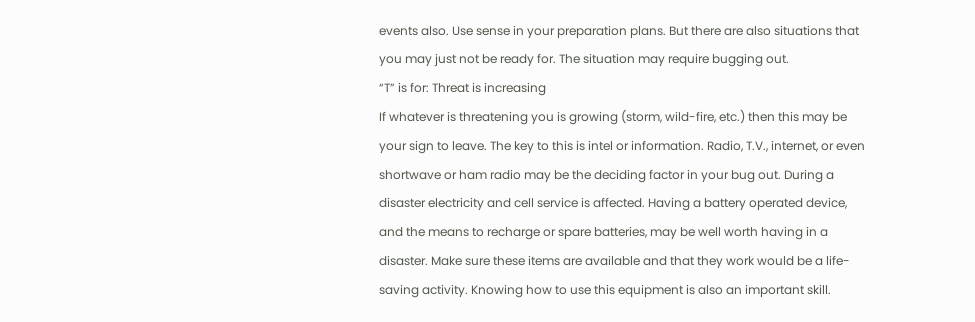events also. Use sense in your preparation plans. But there are also situations that you may just not be ready for. The situation may require bugging out.
“T” is for: Threat is increasing
If whatever is threatening you is growing (storm, wild-fire, etc.) then this may be your sign to leave. The key to this is intel or information. Radio, T.V., internet, or even shortwave or ham radio may be the deciding factor in your bug out. During a disaster electricity and cell service is affected. Having a battery operated device, and the means to recharge or spare batteries, may be well worth having in a disaster. Make sure these items are available and that they work would be a life-saving activity. Knowing how to use this equipment is also an important skill.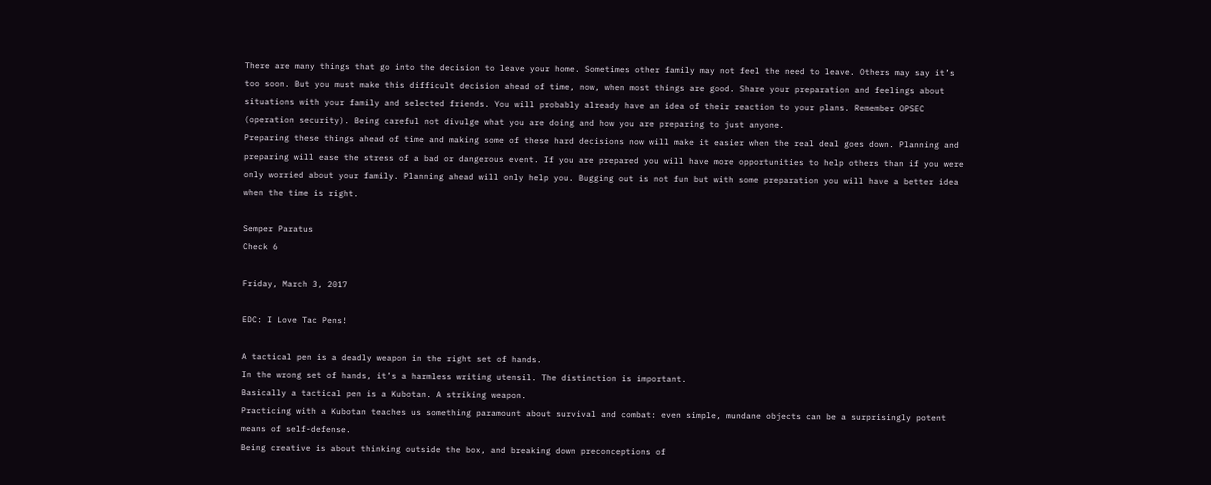There are many things that go into the decision to leave your home. Sometimes other family may not feel the need to leave. Others may say it’s too soon. But you must make this difficult decision ahead of time, now, when most things are good. Share your preparation and feelings about situations with your family and selected friends. You will probably already have an idea of their reaction to your plans. Remember OPSEC (operation security). Being careful not divulge what you are doing and how you are preparing to just anyone.
Preparing these things ahead of time and making some of these hard decisions now will make it easier when the real deal goes down. Planning and preparing will ease the stress of a bad or dangerous event. If you are prepared you will have more opportunities to help others than if you were only worried about your family. Planning ahead will only help you. Bugging out is not fun but with some preparation you will have a better idea when the time is right.

Semper Paratus
Check 6

Friday, March 3, 2017

EDC: I Love Tac Pens!

A tactical pen is a deadly weapon in the right set of hands.
In the wrong set of hands, it’s a harmless writing utensil. The distinction is important.
Basically a tactical pen is a Kubotan. A striking weapon.
Practicing with a Kubotan teaches us something paramount about survival and combat: even simple, mundane objects can be a surprisingly potent means of self-defense.
Being creative is about thinking outside the box, and breaking down preconceptions of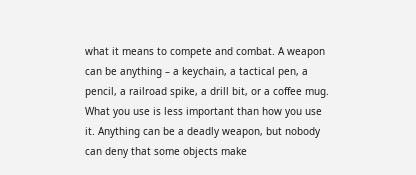what it means to compete and combat. A weapon can be anything – a keychain, a tactical pen, a pencil, a railroad spike, a drill bit, or a coffee mug.
What you use is less important than how you use it. Anything can be a deadly weapon, but nobody can deny that some objects make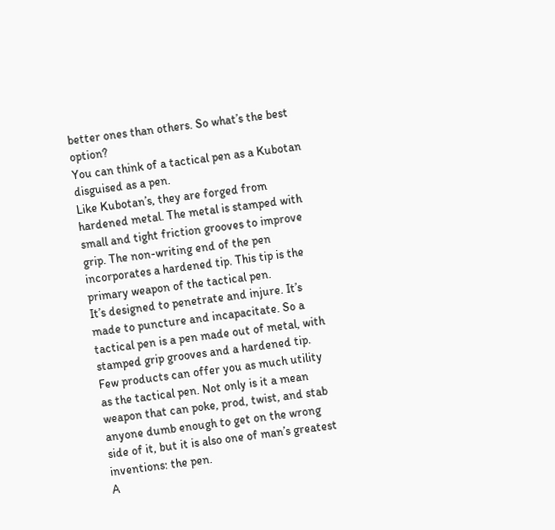better ones than others. So what’s the best option?
You can think of a tactical pen as a Kubotan disguised as a pen.
Like Kubotan’s, they are forged from hardened metal. The metal is stamped with small and tight friction grooves to improve grip. The non-writing end of the pen incorporates a hardened tip. This tip is the primary weapon of the tactical pen.
It’s designed to penetrate and injure. It’s made to puncture and incapacitate. So a tactical pen is a pen made out of metal, with stamped grip grooves and a hardened tip.
Few products can offer you as much utility as the tactical pen. Not only is it a mean weapon that can poke, prod, twist, and stab anyone dumb enough to get on the wrong side of it, but it is also one of man’s greatest inventions: the pen.
A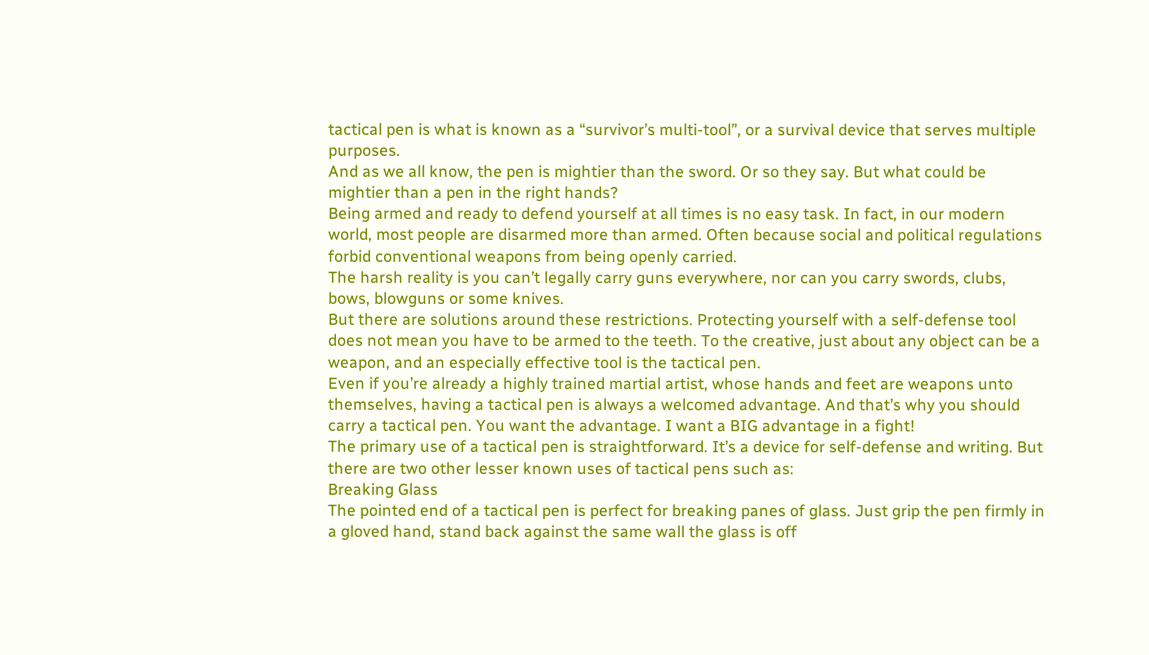tactical pen is what is known as a “survivor’s multi-tool”, or a survival device that serves multiple purposes.
And as we all know, the pen is mightier than the sword. Or so they say. But what could be mightier than a pen in the right hands?
Being armed and ready to defend yourself at all times is no easy task. In fact, in our modern world, most people are disarmed more than armed. Often because social and political regulations forbid conventional weapons from being openly carried.
The harsh reality is you can’t legally carry guns everywhere, nor can you carry swords, clubs, bows, blowguns or some knives.
But there are solutions around these restrictions. Protecting yourself with a self-defense tool does not mean you have to be armed to the teeth. To the creative, just about any object can be a weapon, and an especially effective tool is the tactical pen.
Even if you’re already a highly trained martial artist, whose hands and feet are weapons unto themselves, having a tactical pen is always a welcomed advantage. And that’s why you should carry a tactical pen. You want the advantage. I want a BIG advantage in a fight!
The primary use of a tactical pen is straightforward. It’s a device for self-defense and writing. But there are two other lesser known uses of tactical pens such as:
Breaking Glass
The pointed end of a tactical pen is perfect for breaking panes of glass. Just grip the pen firmly in a gloved hand, stand back against the same wall the glass is off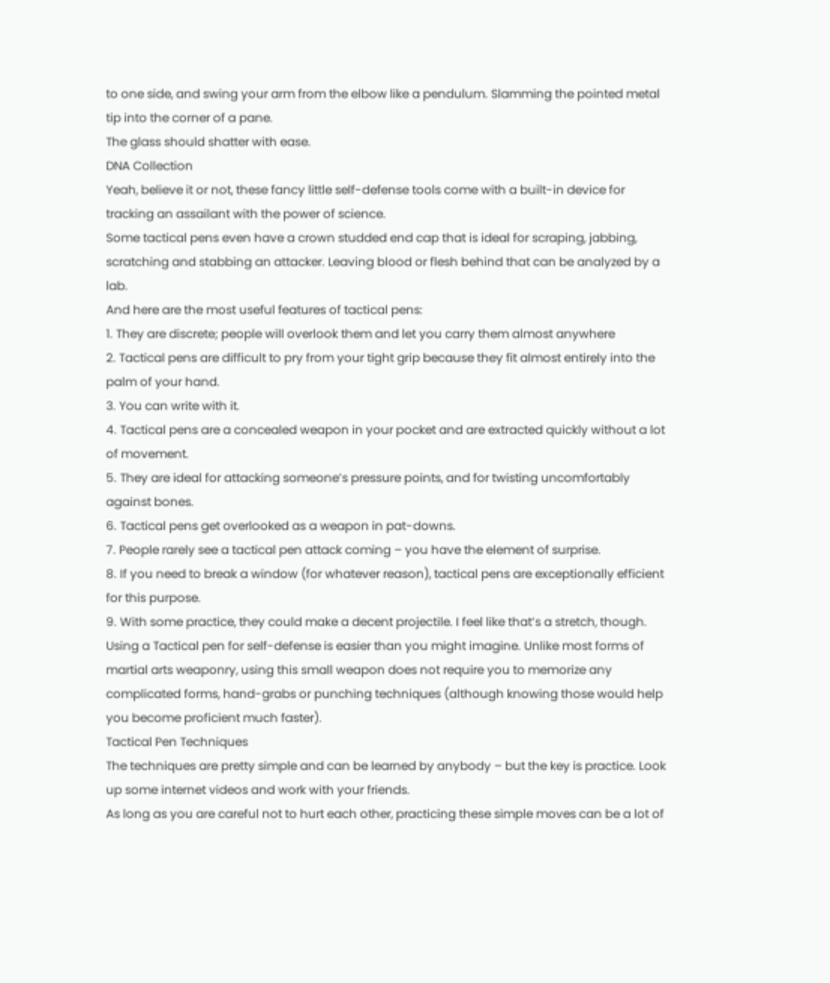to one side, and swing your arm from the elbow like a pendulum. Slamming the pointed metal tip into the corner of a pane.
The glass should shatter with ease.
DNA Collection
Yeah, believe it or not, these fancy little self-defense tools come with a built-in device for tracking an assailant with the power of science.
Some tactical pens even have a crown studded end cap that is ideal for scraping, jabbing, scratching and stabbing an attacker. Leaving blood or flesh behind that can be analyzed by a lab.
And here are the most useful features of tactical pens:
1. They are discrete; people will overlook them and let you carry them almost anywhere
2. Tactical pens are difficult to pry from your tight grip because they fit almost entirely into the palm of your hand.
3. You can write with it.
4. Tactical pens are a concealed weapon in your pocket and are extracted quickly without a lot of movement.
5. They are ideal for attacking someone’s pressure points, and for twisting uncomfortably against bones.
6. Tactical pens get overlooked as a weapon in pat-downs.
7. People rarely see a tactical pen attack coming – you have the element of surprise.
8. If you need to break a window (for whatever reason), tactical pens are exceptionally efficient for this purpose.
9. With some practice, they could make a decent projectile. I feel like that’s a stretch, though.
Using a Tactical pen for self-defense is easier than you might imagine. Unlike most forms of martial arts weaponry, using this small weapon does not require you to memorize any complicated forms, hand-grabs or punching techniques (although knowing those would help you become proficient much faster).
Tactical Pen Techniques
The techniques are pretty simple and can be learned by anybody – but the key is practice. Look up some internet videos and work with your friends.
As long as you are careful not to hurt each other, practicing these simple moves can be a lot of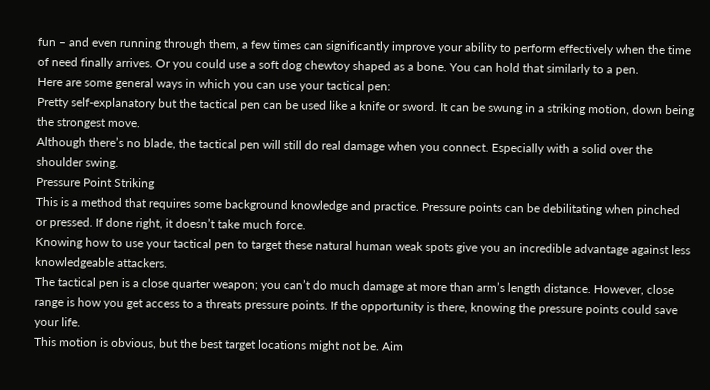fun – and even running through them, a few times can significantly improve your ability to perform effectively when the time of need finally arrives. Or you could use a soft dog chewtoy shaped as a bone. You can hold that similarly to a pen.
Here are some general ways in which you can use your tactical pen:
Pretty self-explanatory but the tactical pen can be used like a knife or sword. It can be swung in a striking motion, down being the strongest move.
Although there’s no blade, the tactical pen will still do real damage when you connect. Especially with a solid over the shoulder swing.
Pressure Point Striking
This is a method that requires some background knowledge and practice. Pressure points can be debilitating when pinched or pressed. If done right, it doesn’t take much force.
Knowing how to use your tactical pen to target these natural human weak spots give you an incredible advantage against less knowledgeable attackers.
The tactical pen is a close quarter weapon; you can’t do much damage at more than arm’s length distance. However, close range is how you get access to a threats pressure points. If the opportunity is there, knowing the pressure points could save your life.
This motion is obvious, but the best target locations might not be. Aim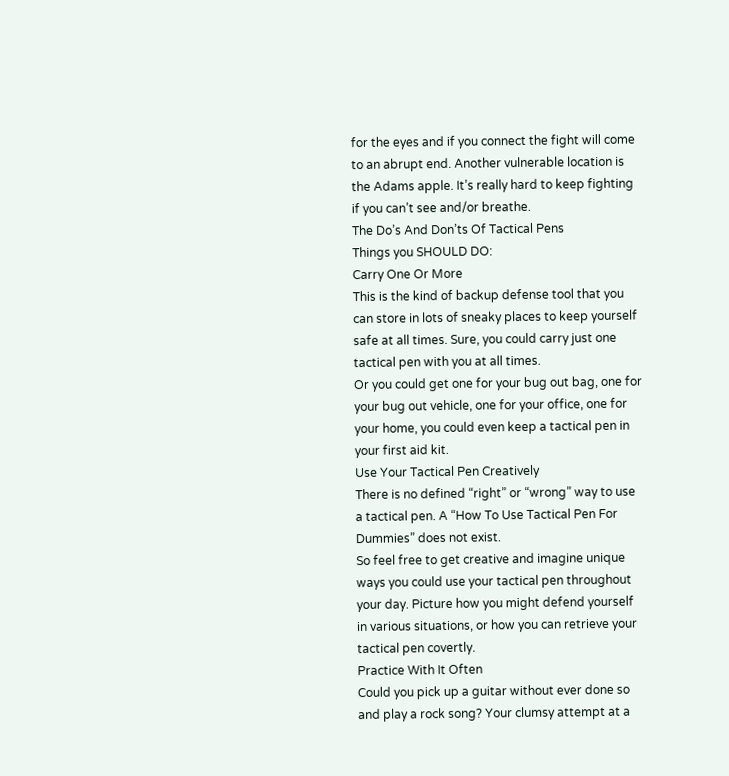for the eyes and if you connect the fight will come to an abrupt end. Another vulnerable location is the Adams apple. It’s really hard to keep fighting if you can’t see and/or breathe.
The Do’s And Don’ts Of Tactical Pens
Things you SHOULD DO:
Carry One Or More
This is the kind of backup defense tool that you can store in lots of sneaky places to keep yourself safe at all times. Sure, you could carry just one tactical pen with you at all times.
Or you could get one for your bug out bag, one for your bug out vehicle, one for your office, one for your home, you could even keep a tactical pen in your first aid kit.
Use Your Tactical Pen Creatively
There is no defined “right” or “wrong” way to use a tactical pen. A “How To Use Tactical Pen For Dummies” does not exist.
So feel free to get creative and imagine unique ways you could use your tactical pen throughout your day. Picture how you might defend yourself in various situations, or how you can retrieve your tactical pen covertly.
Practice With It Often
Could you pick up a guitar without ever done so and play a rock song? Your clumsy attempt at a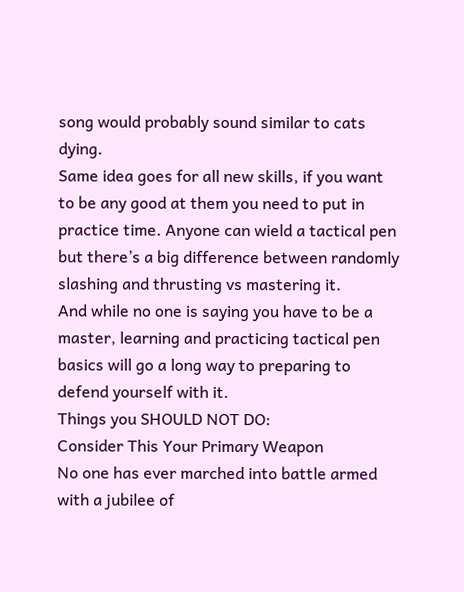song would probably sound similar to cats dying.
Same idea goes for all new skills, if you want to be any good at them you need to put in practice time. Anyone can wield a tactical pen but there’s a big difference between randomly slashing and thrusting vs mastering it.
And while no one is saying you have to be a master, learning and practicing tactical pen basics will go a long way to preparing to defend yourself with it.
Things you SHOULD NOT DO:
Consider This Your Primary Weapon
No one has ever marched into battle armed with a jubilee of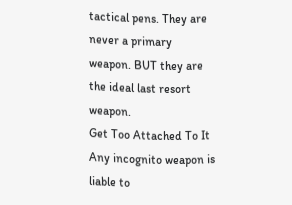tactical pens. They are never a primary weapon. BUT they are the ideal last resort weapon.
Get Too Attached To It
Any incognito weapon is liable to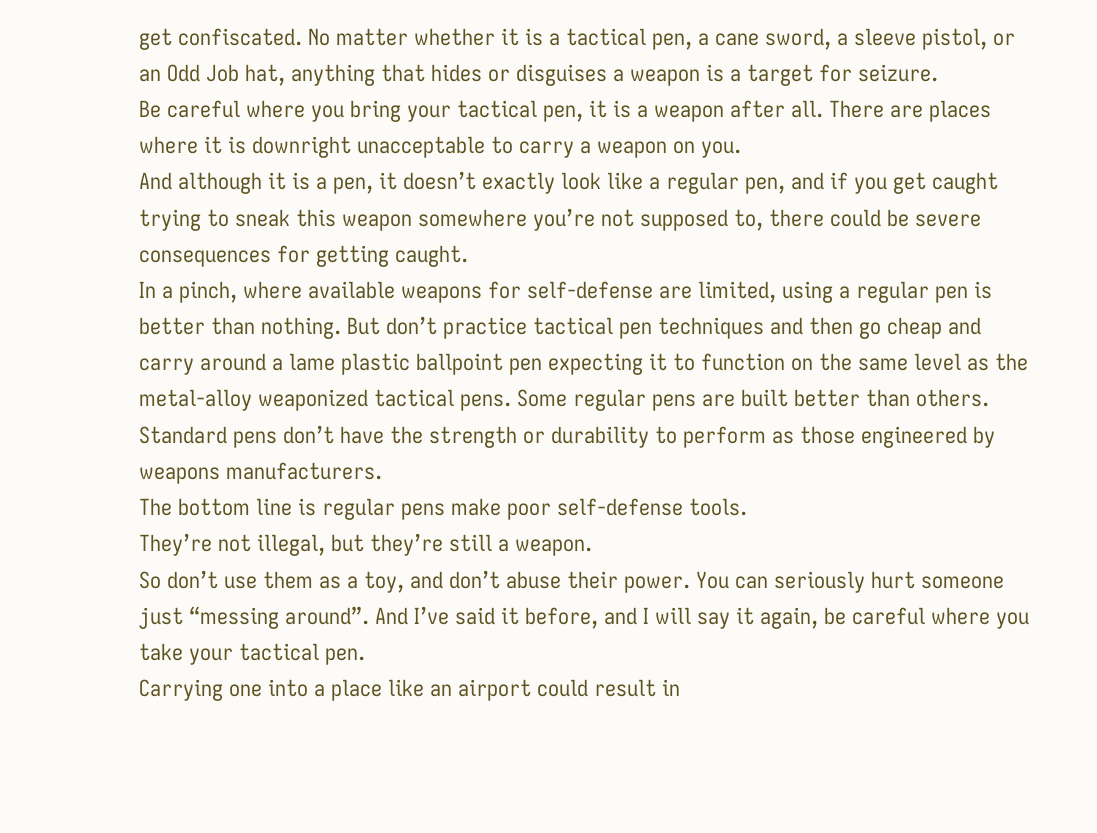get confiscated. No matter whether it is a tactical pen, a cane sword, a sleeve pistol, or an Odd Job hat, anything that hides or disguises a weapon is a target for seizure.
Be careful where you bring your tactical pen, it is a weapon after all. There are places where it is downright unacceptable to carry a weapon on you.
And although it is a pen, it doesn’t exactly look like a regular pen, and if you get caught trying to sneak this weapon somewhere you’re not supposed to, there could be severe consequences for getting caught.
In a pinch, where available weapons for self-defense are limited, using a regular pen is better than nothing. But don’t practice tactical pen techniques and then go cheap and carry around a lame plastic ballpoint pen expecting it to function on the same level as the metal-alloy weaponized tactical pens. Some regular pens are built better than others.
Standard pens don’t have the strength or durability to perform as those engineered by weapons manufacturers.
The bottom line is regular pens make poor self-defense tools.
They’re not illegal, but they’re still a weapon.
So don’t use them as a toy, and don’t abuse their power. You can seriously hurt someone just “messing around”. And I’ve said it before, and I will say it again, be careful where you take your tactical pen.
Carrying one into a place like an airport could result in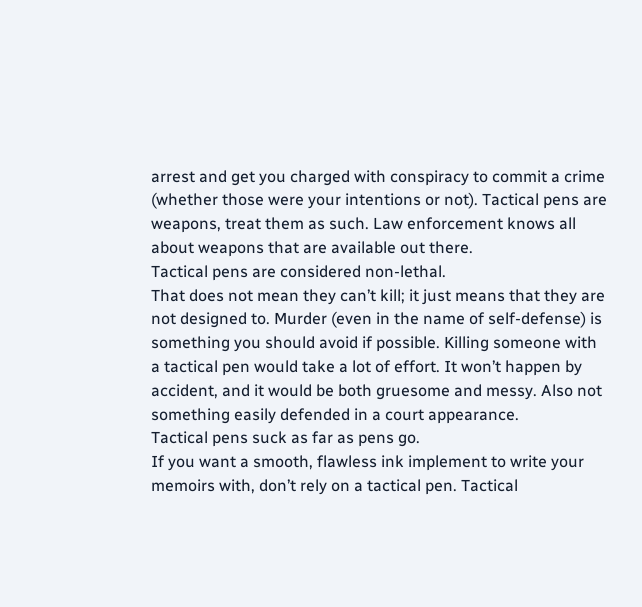arrest and get you charged with conspiracy to commit a crime (whether those were your intentions or not). Tactical pens are weapons, treat them as such. Law enforcement knows all about weapons that are available out there.
Tactical pens are considered non-lethal.
That does not mean they can’t kill; it just means that they are not designed to. Murder (even in the name of self-defense) is something you should avoid if possible. Killing someone with a tactical pen would take a lot of effort. It won’t happen by accident, and it would be both gruesome and messy. Also not something easily defended in a court appearance.
Tactical pens suck as far as pens go.
If you want a smooth, flawless ink implement to write your memoirs with, don’t rely on a tactical pen. Tactical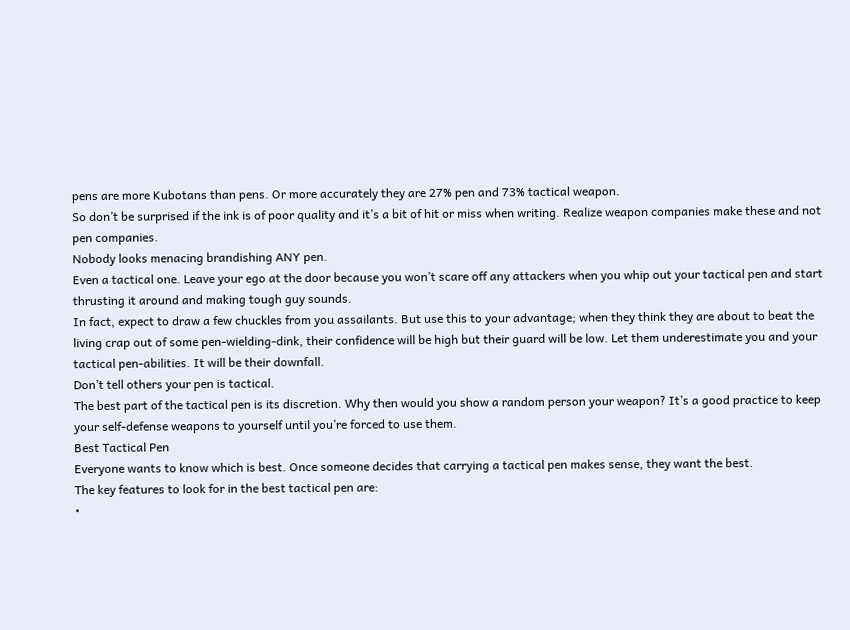pens are more Kubotans than pens. Or more accurately they are 27% pen and 73% tactical weapon.
So don’t be surprised if the ink is of poor quality and it’s a bit of hit or miss when writing. Realize weapon companies make these and not pen companies.
Nobody looks menacing brandishing ANY pen.
Even a tactical one. Leave your ego at the door because you won’t scare off any attackers when you whip out your tactical pen and start thrusting it around and making tough guy sounds.
In fact, expect to draw a few chuckles from you assailants. But use this to your advantage; when they think they are about to beat the living crap out of some pen-wielding-dink, their confidence will be high but their guard will be low. Let them underestimate you and your tactical pen-abilities. It will be their downfall.
Don’t tell others your pen is tactical.
The best part of the tactical pen is its discretion. Why then would you show a random person your weapon? It’s a good practice to keep your self-defense weapons to yourself until you’re forced to use them.
Best Tactical Pen
Everyone wants to know which is best. Once someone decides that carrying a tactical pen makes sense, they want the best.
The key features to look for in the best tactical pen are:
•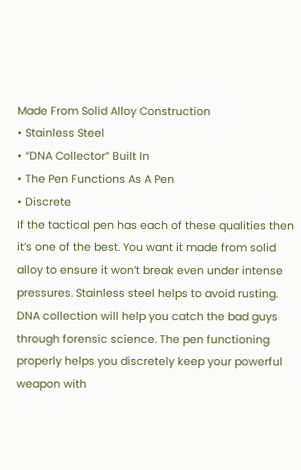Made From Solid Alloy Construction
• Stainless Steel
• “DNA Collector” Built In
• The Pen Functions As A Pen
• Discrete
If the tactical pen has each of these qualities then it’s one of the best. You want it made from solid alloy to ensure it won’t break even under intense pressures. Stainless steel helps to avoid rusting. DNA collection will help you catch the bad guys through forensic science. The pen functioning properly helps you discretely keep your powerful weapon with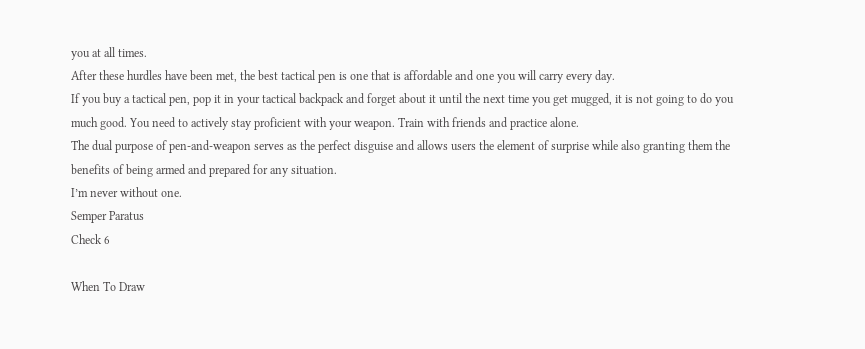you at all times.
After these hurdles have been met, the best tactical pen is one that is affordable and one you will carry every day.
If you buy a tactical pen, pop it in your tactical backpack and forget about it until the next time you get mugged, it is not going to do you much good. You need to actively stay proficient with your weapon. Train with friends and practice alone.
The dual purpose of pen-and-weapon serves as the perfect disguise and allows users the element of surprise while also granting them the benefits of being armed and prepared for any situation.
I’m never without one.
Semper Paratus
Check 6

When To Draw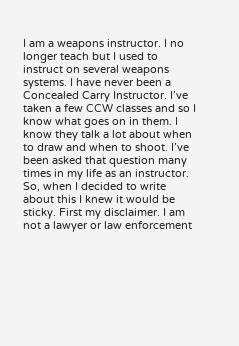I am a weapons instructor. I no longer teach but I used to instruct on several weapons systems. I have never been a Concealed Carry Instructor. I’ve taken a few CCW classes and so I know what goes on in them. I know they talk a lot about when to draw and when to shoot. I’ve been asked that question many times in my life as an instructor. So, when I decided to write about this I knew it would be sticky. First my disclaimer. I am not a lawyer or law enforcement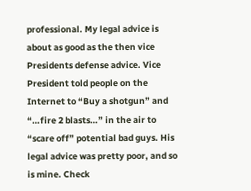professional. My legal advice is about as good as the then vice Presidents defense advice. Vice President told people on the Internet to “Buy a shotgun” and “…fire 2 blasts…” in the air to “scare off” potential bad guys. His legal advice was pretty poor, and so is mine. Check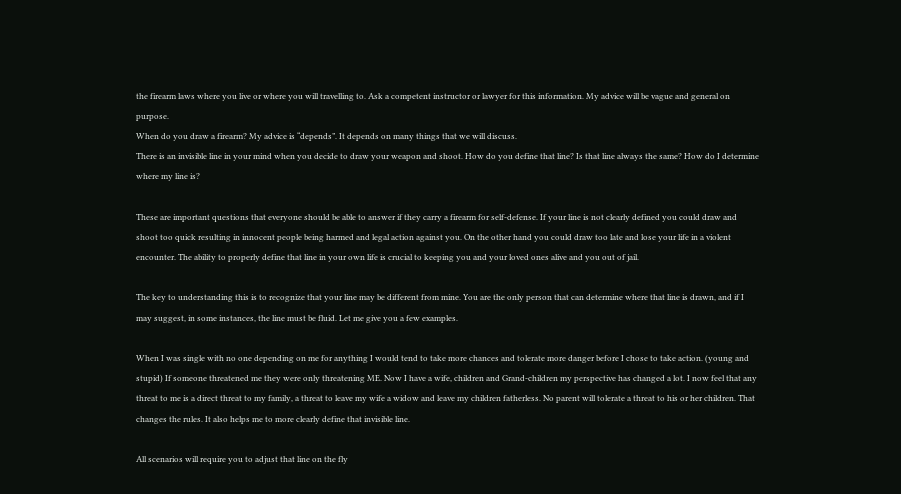the firearm laws where you live or where you will travelling to. Ask a competent instructor or lawyer for this information. My advice will be vague and general on purpose.
When do you draw a firearm? My advice is “depends”. It depends on many things that we will discuss.
There is an invisible line in your mind when you decide to draw your weapon and shoot. How do you define that line? Is that line always the same? How do I determine where my line is?

These are important questions that everyone should be able to answer if they carry a firearm for self-defense. If your line is not clearly defined you could draw and shoot too quick resulting in innocent people being harmed and legal action against you. On the other hand you could draw too late and lose your life in a violent encounter. The ability to properly define that line in your own life is crucial to keeping you and your loved ones alive and you out of jail.

The key to understanding this is to recognize that your line may be different from mine. You are the only person that can determine where that line is drawn, and if I may suggest, in some instances, the line must be fluid. Let me give you a few examples.

When I was single with no one depending on me for anything I would tend to take more chances and tolerate more danger before I chose to take action. (young and stupid) If someone threatened me they were only threatening ME. Now I have a wife, children and Grand-children my perspective has changed a lot. I now feel that any threat to me is a direct threat to my family, a threat to leave my wife a widow and leave my children fatherless. No parent will tolerate a threat to his or her children. That changes the rules. It also helps me to more clearly define that invisible line.

All scenarios will require you to adjust that line on the fly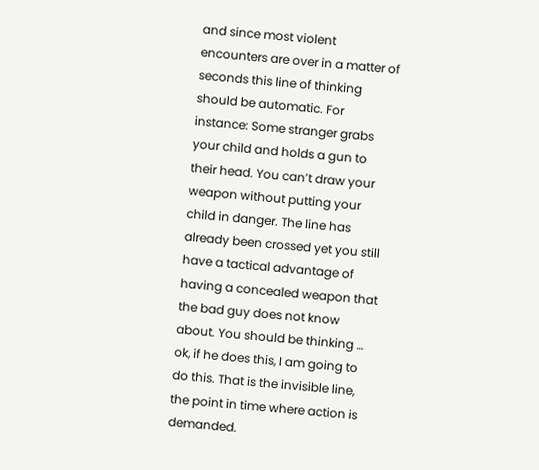and since most violent encounters are over in a matter of seconds this line of thinking should be automatic. For instance: Some stranger grabs your child and holds a gun to their head. You can’t draw your weapon without putting your child in danger. The line has already been crossed yet you still have a tactical advantage of having a concealed weapon that the bad guy does not know about. You should be thinking … ok, if he does this, I am going to do this. That is the invisible line, the point in time where action is demanded.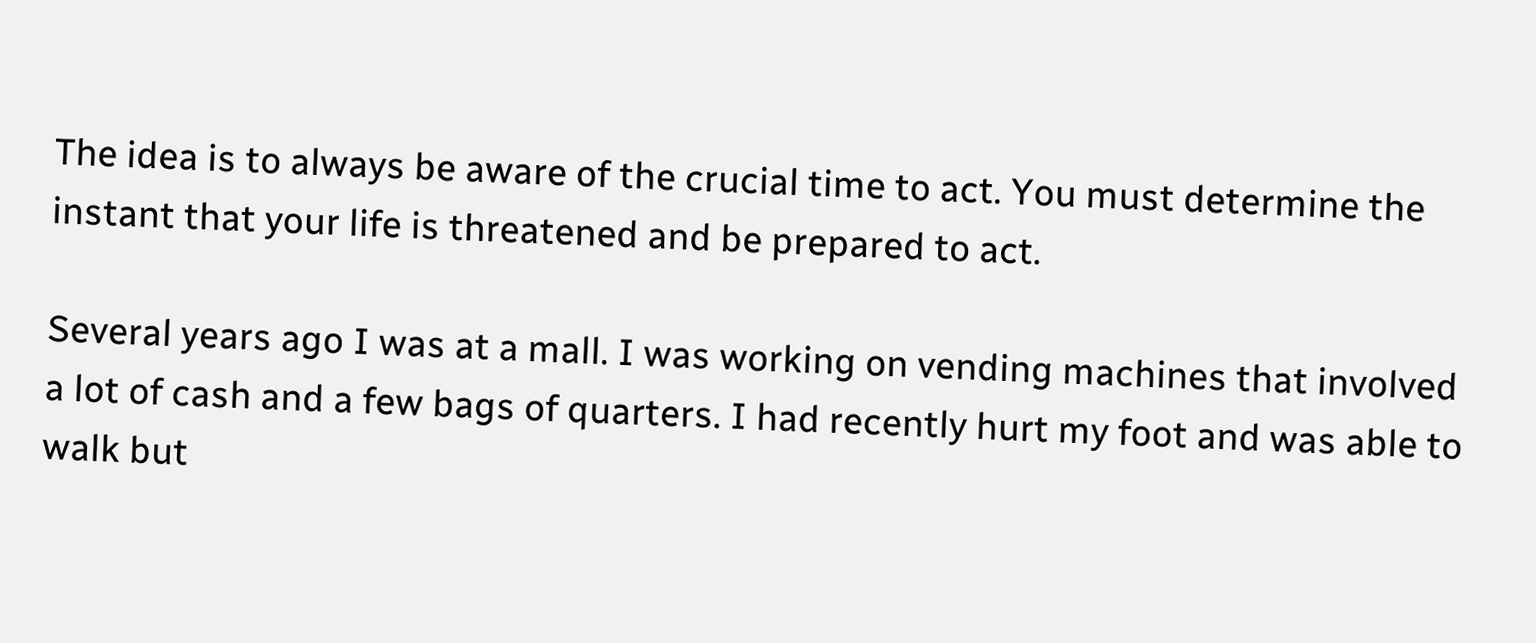The idea is to always be aware of the crucial time to act. You must determine the instant that your life is threatened and be prepared to act.

Several years ago I was at a mall. I was working on vending machines that involved a lot of cash and a few bags of quarters. I had recently hurt my foot and was able to walk but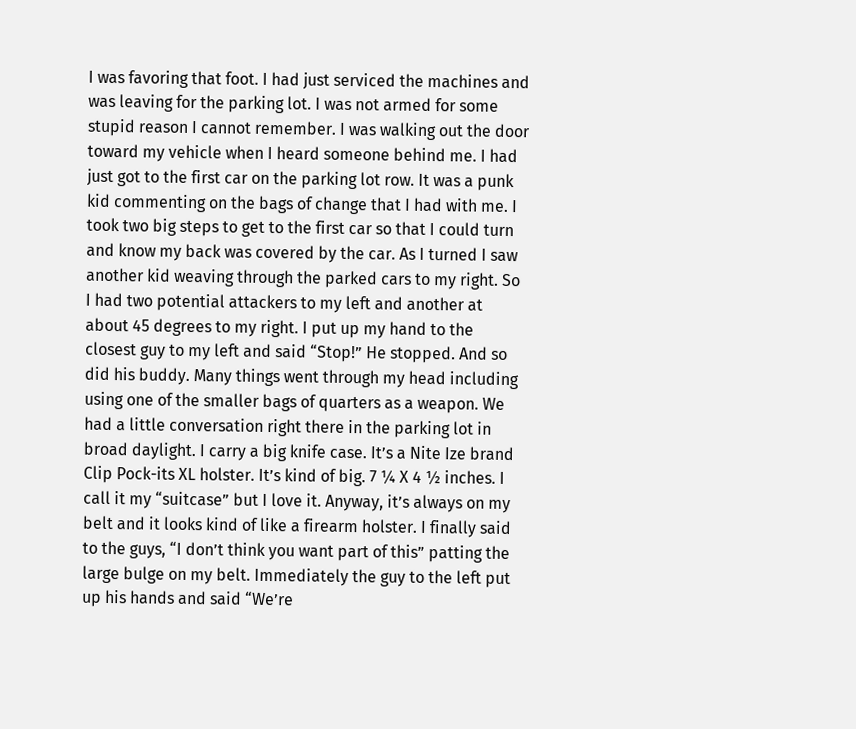I was favoring that foot. I had just serviced the machines and was leaving for the parking lot. I was not armed for some stupid reason I cannot remember. I was walking out the door toward my vehicle when I heard someone behind me. I had just got to the first car on the parking lot row. It was a punk kid commenting on the bags of change that I had with me. I took two big steps to get to the first car so that I could turn and know my back was covered by the car. As I turned I saw another kid weaving through the parked cars to my right. So I had two potential attackers to my left and another at about 45 degrees to my right. I put up my hand to the closest guy to my left and said “Stop!” He stopped. And so did his buddy. Many things went through my head including using one of the smaller bags of quarters as a weapon. We had a little conversation right there in the parking lot in broad daylight. I carry a big knife case. It’s a Nite Ize brand Clip Pock-its XL holster. It’s kind of big. 7 ¼ X 4 ½ inches. I call it my “suitcase” but I love it. Anyway, it’s always on my belt and it looks kind of like a firearm holster. I finally said to the guys, “I don’t think you want part of this” patting the large bulge on my belt. Immediately the guy to the left put up his hands and said “We’re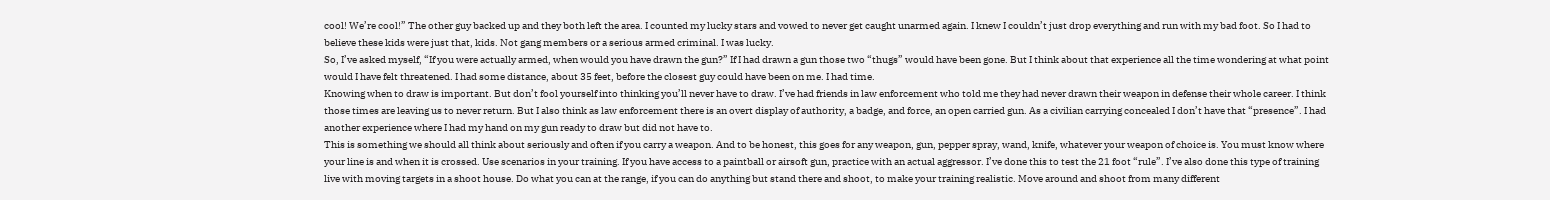cool! We’re cool!” The other guy backed up and they both left the area. I counted my lucky stars and vowed to never get caught unarmed again. I knew I couldn’t just drop everything and run with my bad foot. So I had to believe these kids were just that, kids. Not gang members or a serious armed criminal. I was lucky.
So, I’ve asked myself, “If you were actually armed, when would you have drawn the gun?” If I had drawn a gun those two “thugs” would have been gone. But I think about that experience all the time wondering at what point would I have felt threatened. I had some distance, about 35 feet, before the closest guy could have been on me. I had time.
Knowing when to draw is important. But don’t fool yourself into thinking you’ll never have to draw. I’ve had friends in law enforcement who told me they had never drawn their weapon in defense their whole career. I think those times are leaving us to never return. But I also think as law enforcement there is an overt display of authority, a badge, and force, an open carried gun. As a civilian carrying concealed I don’t have that “presence”. I had another experience where I had my hand on my gun ready to draw but did not have to.
This is something we should all think about seriously and often if you carry a weapon. And to be honest, this goes for any weapon, gun, pepper spray, wand, knife, whatever your weapon of choice is. You must know where your line is and when it is crossed. Use scenarios in your training. If you have access to a paintball or airsoft gun, practice with an actual aggressor. I’ve done this to test the 21 foot “rule”. I’ve also done this type of training live with moving targets in a shoot house. Do what you can at the range, if you can do anything but stand there and shoot, to make your training realistic. Move around and shoot from many different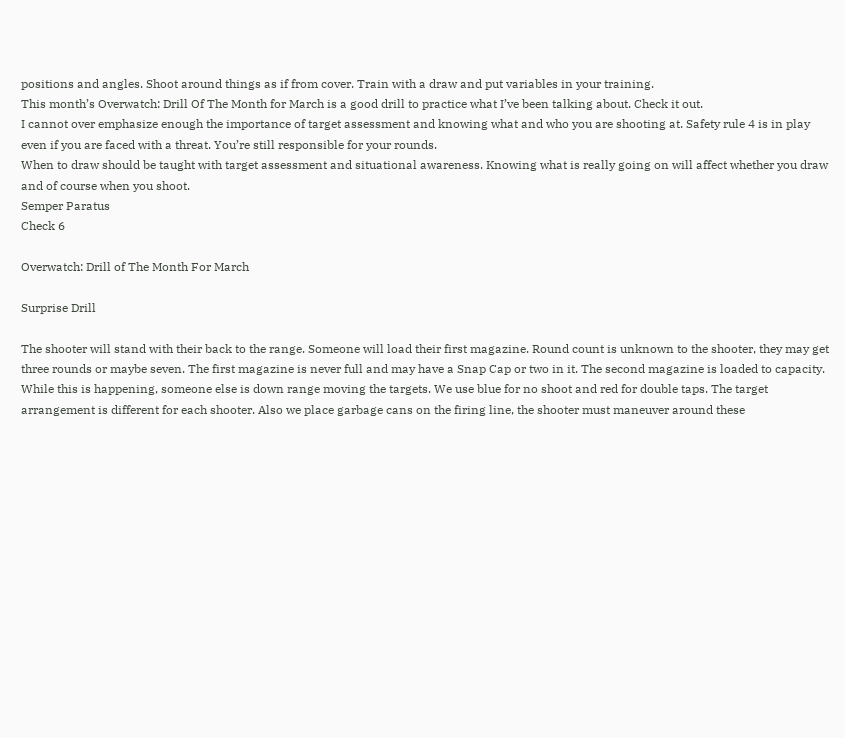positions and angles. Shoot around things as if from cover. Train with a draw and put variables in your training.
This month’s Overwatch: Drill Of The Month for March is a good drill to practice what I’ve been talking about. Check it out.
I cannot over emphasize enough the importance of target assessment and knowing what and who you are shooting at. Safety rule 4 is in play even if you are faced with a threat. You’re still responsible for your rounds.
When to draw should be taught with target assessment and situational awareness. Knowing what is really going on will affect whether you draw and of course when you shoot.
Semper Paratus
Check 6

Overwatch: Drill of The Month For March

Surprise Drill

The shooter will stand with their back to the range. Someone will load their first magazine. Round count is unknown to the shooter, they may get three rounds or maybe seven. The first magazine is never full and may have a Snap Cap or two in it. The second magazine is loaded to capacity.
While this is happening, someone else is down range moving the targets. We use blue for no shoot and red for double taps. The target arrangement is different for each shooter. Also we place garbage cans on the firing line, the shooter must maneuver around these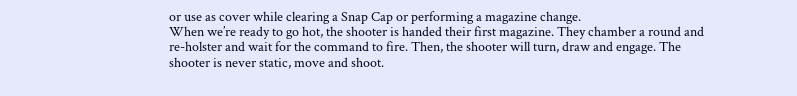or use as cover while clearing a Snap Cap or performing a magazine change.
When we’re ready to go hot, the shooter is handed their first magazine. They chamber a round and re-holster and wait for the command to fire. Then, the shooter will turn, draw and engage. The shooter is never static, move and shoot.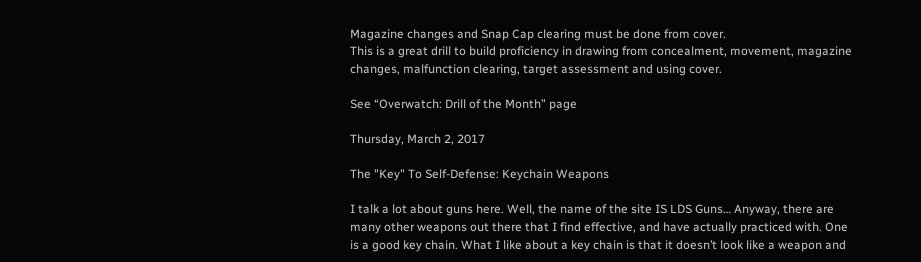Magazine changes and Snap Cap clearing must be done from cover.
This is a great drill to build proficiency in drawing from concealment, movement, magazine changes, malfunction clearing, target assessment and using cover.

See “Overwatch: Drill of the Month” page

Thursday, March 2, 2017

The "Key" To Self-Defense: Keychain Weapons

I talk a lot about guns here. Well, the name of the site IS LDS Guns… Anyway, there are many other weapons out there that I find effective, and have actually practiced with. One is a good key chain. What I like about a key chain is that it doesn’t look like a weapon and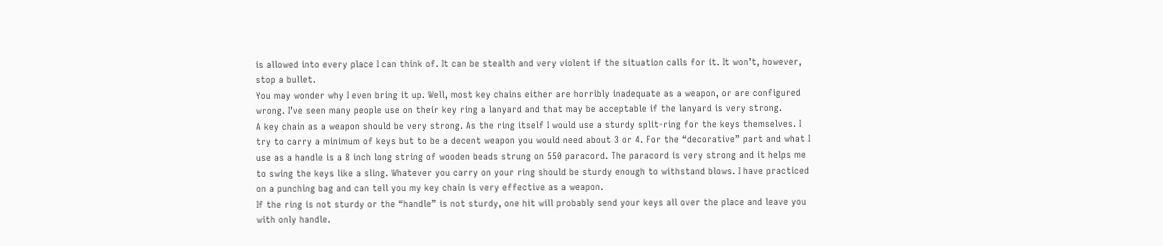is allowed into every place I can think of. It can be stealth and very violent if the situation calls for it. It won’t, however, stop a bullet.
You may wonder why I even bring it up. Well, most key chains either are horribly inadequate as a weapon, or are configured wrong. I’ve seen many people use on their key ring a lanyard and that may be acceptable if the lanyard is very strong.
A key chain as a weapon should be very strong. As the ring itself I would use a sturdy split-ring for the keys themselves. I try to carry a minimum of keys but to be a decent weapon you would need about 3 or 4. For the “decorative” part and what I use as a handle is a 8 inch long string of wooden beads strung on 550 paracord. The paracord is very strong and it helps me to swing the keys like a sling. Whatever you carry on your ring should be sturdy enough to withstand blows. I have practiced on a punching bag and can tell you my key chain is very effective as a weapon.
If the ring is not sturdy or the “handle” is not sturdy, one hit will probably send your keys all over the place and leave you with only handle.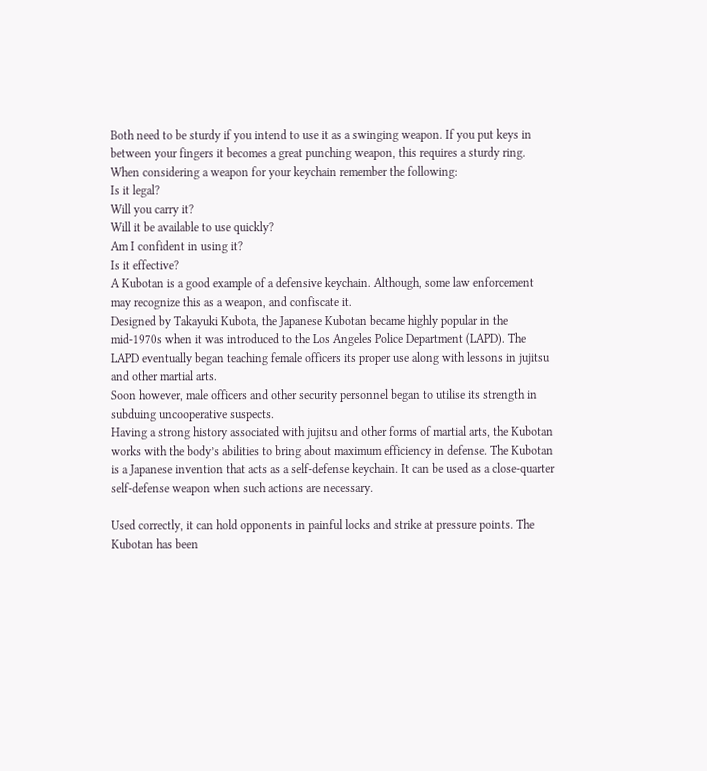Both need to be sturdy if you intend to use it as a swinging weapon. If you put keys in between your fingers it becomes a great punching weapon, this requires a sturdy ring.
When considering a weapon for your keychain remember the following:
Is it legal?
Will you carry it?
Will it be available to use quickly?
Am I confident in using it?
Is it effective?
A Kubotan is a good example of a defensive keychain. Although, some law enforcement may recognize this as a weapon, and confiscate it.
Designed by Takayuki Kubota, the Japanese Kubotan became highly popular in the mid-1970s when it was introduced to the Los Angeles Police Department (LAPD). The LAPD eventually began teaching female officers its proper use along with lessons in jujitsu and other martial arts.
Soon however, male officers and other security personnel began to utilise its strength in subduing uncooperative suspects.
Having a strong history associated with jujitsu and other forms of martial arts, the Kubotan works with the body’s abilities to bring about maximum efficiency in defense. The Kubotan is a Japanese invention that acts as a self-defense keychain. It can be used as a close-quarter self-defense weapon when such actions are necessary.

Used correctly, it can hold opponents in painful locks and strike at pressure points. The Kubotan has been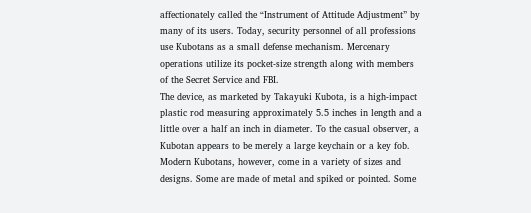affectionately called the “Instrument of Attitude Adjustment” by many of its users. Today, security personnel of all professions use Kubotans as a small defense mechanism. Mercenary operations utilize its pocket-size strength along with members of the Secret Service and FBI.
The device, as marketed by Takayuki Kubota, is a high-impact plastic rod measuring approximately 5.5 inches in length and a little over a half an inch in diameter. To the casual observer, a Kubotan appears to be merely a large keychain or a key fob.
Modern Kubotans, however, come in a variety of sizes and designs. Some are made of metal and spiked or pointed. Some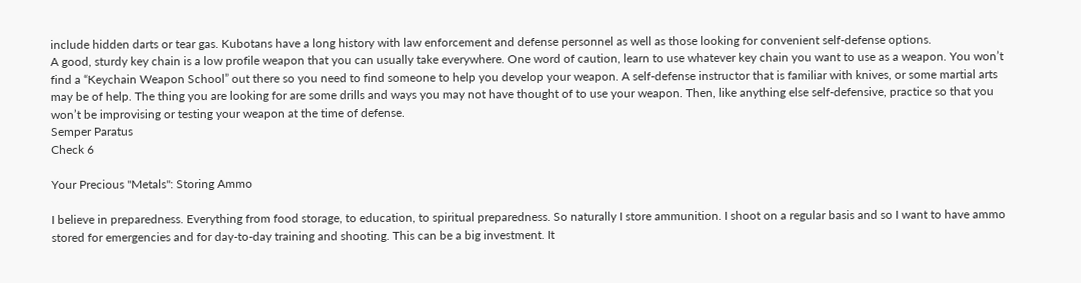include hidden darts or tear gas. Kubotans have a long history with law enforcement and defense personnel as well as those looking for convenient self-defense options.
A good, sturdy key chain is a low profile weapon that you can usually take everywhere. One word of caution, learn to use whatever key chain you want to use as a weapon. You won’t find a “Keychain Weapon School” out there so you need to find someone to help you develop your weapon. A self-defense instructor that is familiar with knives, or some martial arts may be of help. The thing you are looking for are some drills and ways you may not have thought of to use your weapon. Then, like anything else self-defensive, practice so that you won’t be improvising or testing your weapon at the time of defense.
Semper Paratus
Check 6

Your Precious "Metals": Storing Ammo

I believe in preparedness. Everything from food storage, to education, to spiritual preparedness. So naturally I store ammunition. I shoot on a regular basis and so I want to have ammo stored for emergencies and for day-to-day training and shooting. This can be a big investment. It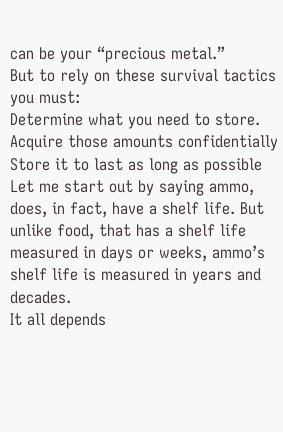can be your “precious metal.”
But to rely on these survival tactics you must:
Determine what you need to store.
Acquire those amounts confidentially
Store it to last as long as possible
Let me start out by saying ammo, does, in fact, have a shelf life. But unlike food, that has a shelf life measured in days or weeks, ammo’s shelf life is measured in years and decades.
It all depends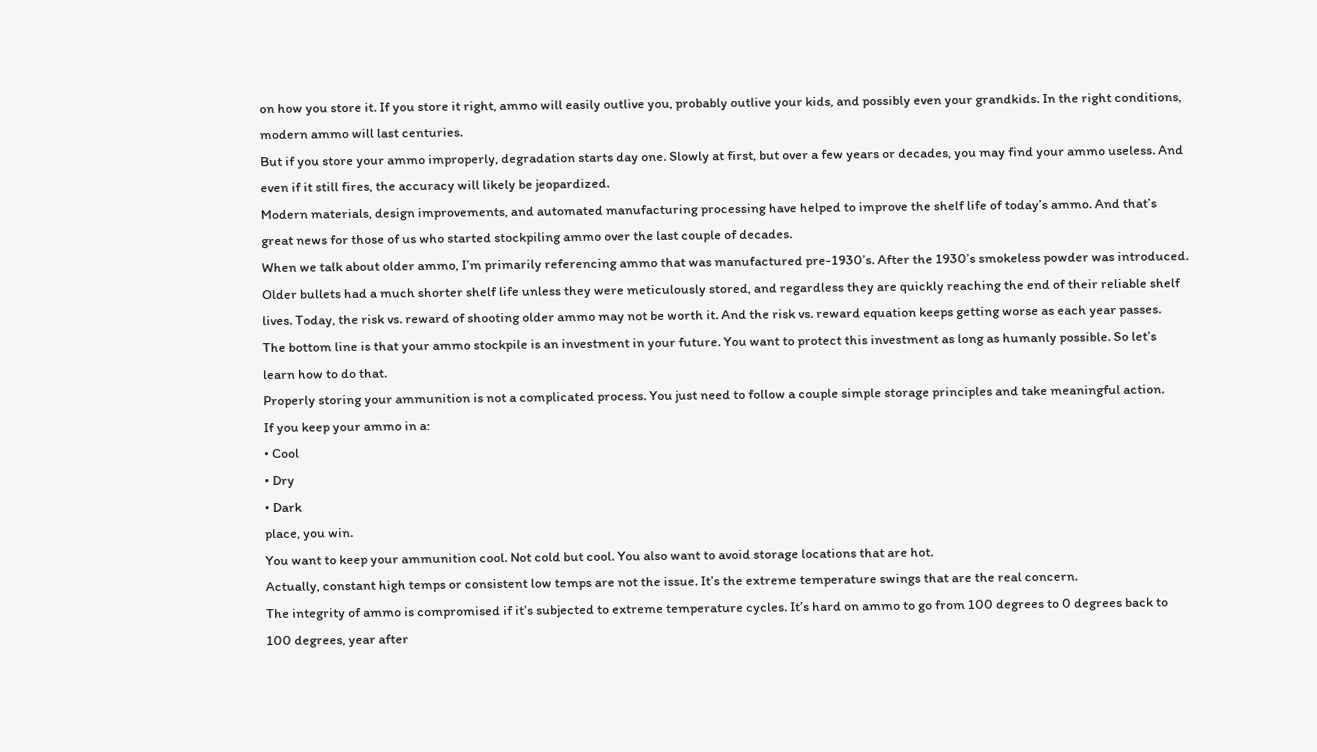on how you store it. If you store it right, ammo will easily outlive you, probably outlive your kids, and possibly even your grandkids. In the right conditions, modern ammo will last centuries.
But if you store your ammo improperly, degradation starts day one. Slowly at first, but over a few years or decades, you may find your ammo useless. And even if it still fires, the accuracy will likely be jeopardized.
Modern materials, design improvements, and automated manufacturing processing have helped to improve the shelf life of today’s ammo. And that’s great news for those of us who started stockpiling ammo over the last couple of decades.
When we talk about older ammo, I’m primarily referencing ammo that was manufactured pre-1930’s. After the 1930’s smokeless powder was introduced.
Older bullets had a much shorter shelf life unless they were meticulously stored, and regardless they are quickly reaching the end of their reliable shelf lives. Today, the risk vs. reward of shooting older ammo may not be worth it. And the risk vs. reward equation keeps getting worse as each year passes.
The bottom line is that your ammo stockpile is an investment in your future. You want to protect this investment as long as humanly possible. So let’s learn how to do that.
Properly storing your ammunition is not a complicated process. You just need to follow a couple simple storage principles and take meaningful action.
If you keep your ammo in a:
• Cool
• Dry
• Dark
place, you win.
You want to keep your ammunition cool. Not cold but cool. You also want to avoid storage locations that are hot.
Actually, constant high temps or consistent low temps are not the issue. It’s the extreme temperature swings that are the real concern.
The integrity of ammo is compromised if it’s subjected to extreme temperature cycles. It’s hard on ammo to go from 100 degrees to 0 degrees back to 100 degrees, year after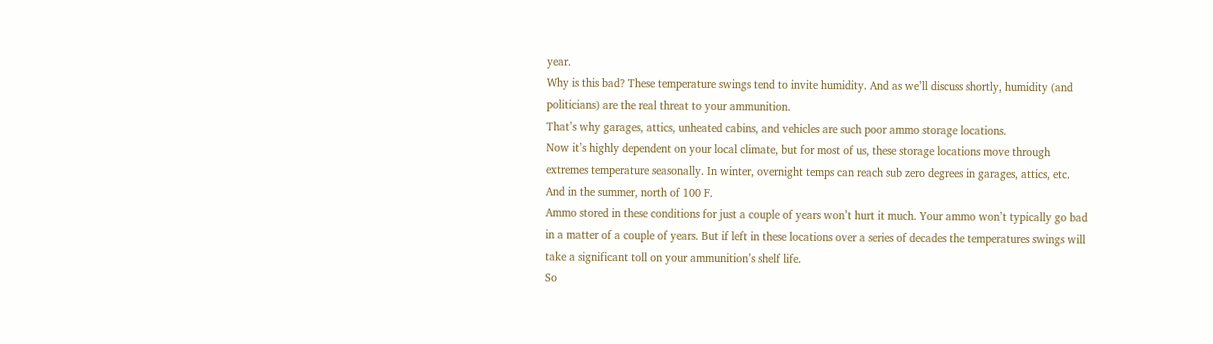year.
Why is this bad? These temperature swings tend to invite humidity. And as we’ll discuss shortly, humidity (and politicians) are the real threat to your ammunition.
That’s why garages, attics, unheated cabins, and vehicles are such poor ammo storage locations.
Now it’s highly dependent on your local climate, but for most of us, these storage locations move through extremes temperature seasonally. In winter, overnight temps can reach sub zero degrees in garages, attics, etc. And in the summer, north of 100 F.
Ammo stored in these conditions for just a couple of years won’t hurt it much. Your ammo won’t typically go bad in a matter of a couple of years. But if left in these locations over a series of decades the temperatures swings will take a significant toll on your ammunition’s shelf life.
So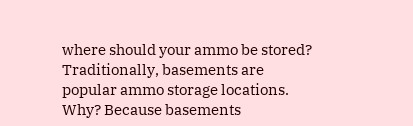where should your ammo be stored?
Traditionally, basements are popular ammo storage locations.
Why? Because basements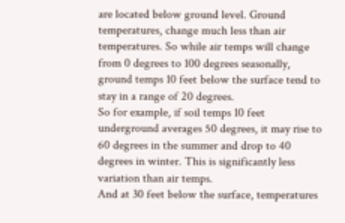are located below ground level. Ground temperatures, change much less than air temperatures. So while air temps will change from 0 degrees to 100 degrees seasonally, ground temps 10 feet below the surface tend to stay in a range of 20 degrees.
So for example, if soil temps 10 feet underground averages 50 degrees, it may rise to 60 degrees in the summer and drop to 40 degrees in winter. This is significantly less variation than air temps.
And at 30 feet below the surface, temperatures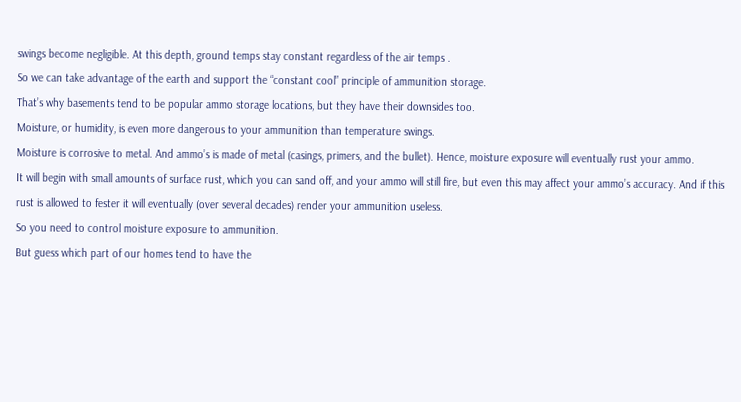swings become negligible. At this depth, ground temps stay constant regardless of the air temps .
So we can take advantage of the earth and support the “constant cool” principle of ammunition storage.
That’s why basements tend to be popular ammo storage locations, but they have their downsides too.
Moisture, or humidity, is even more dangerous to your ammunition than temperature swings.
Moisture is corrosive to metal. And ammo’s is made of metal (casings, primers, and the bullet). Hence, moisture exposure will eventually rust your ammo.
It will begin with small amounts of surface rust, which you can sand off, and your ammo will still fire, but even this may affect your ammo’s accuracy. And if this rust is allowed to fester it will eventually (over several decades) render your ammunition useless.
So you need to control moisture exposure to ammunition.
But guess which part of our homes tend to have the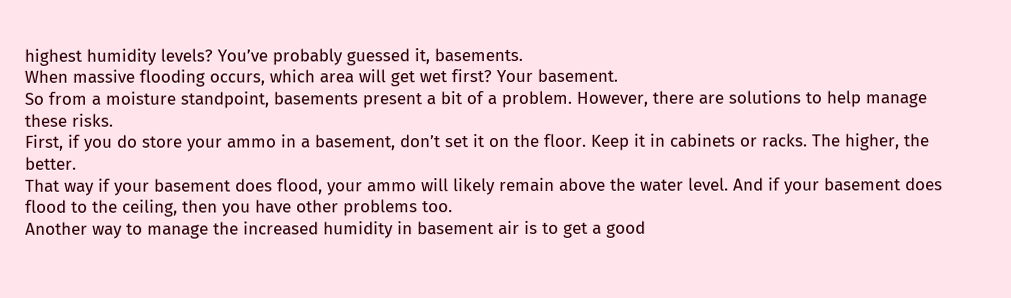highest humidity levels? You’ve probably guessed it, basements.
When massive flooding occurs, which area will get wet first? Your basement.
So from a moisture standpoint, basements present a bit of a problem. However, there are solutions to help manage these risks.
First, if you do store your ammo in a basement, don’t set it on the floor. Keep it in cabinets or racks. The higher, the better.
That way if your basement does flood, your ammo will likely remain above the water level. And if your basement does flood to the ceiling, then you have other problems too.
Another way to manage the increased humidity in basement air is to get a good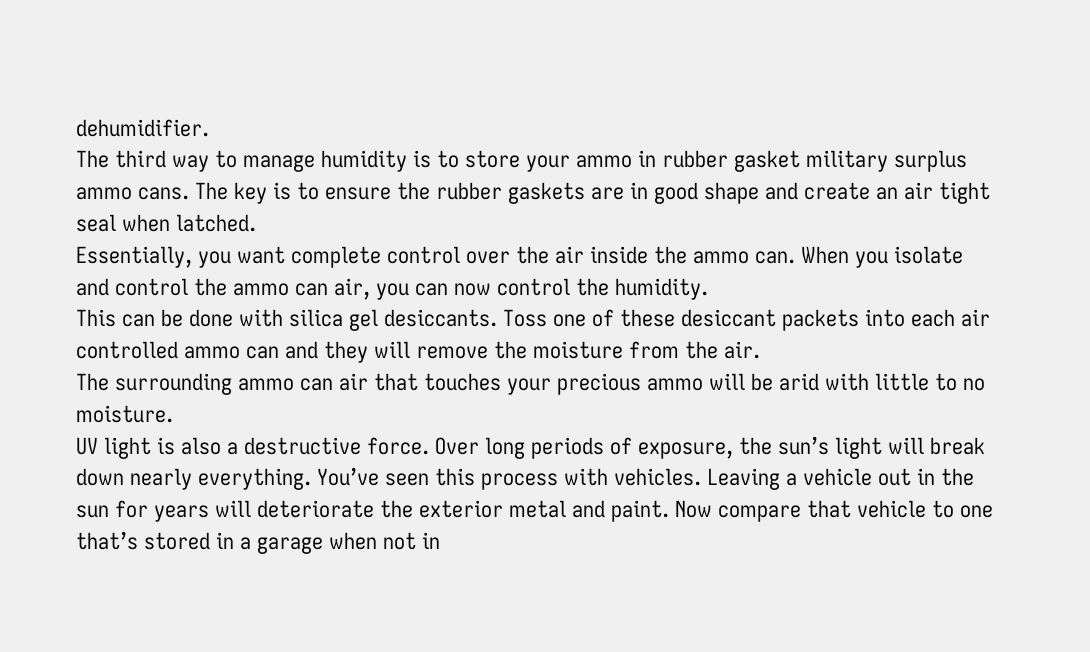dehumidifier.
The third way to manage humidity is to store your ammo in rubber gasket military surplus ammo cans. The key is to ensure the rubber gaskets are in good shape and create an air tight seal when latched.
Essentially, you want complete control over the air inside the ammo can. When you isolate and control the ammo can air, you can now control the humidity.
This can be done with silica gel desiccants. Toss one of these desiccant packets into each air controlled ammo can and they will remove the moisture from the air.
The surrounding ammo can air that touches your precious ammo will be arid with little to no moisture.
UV light is also a destructive force. Over long periods of exposure, the sun’s light will break down nearly everything. You’ve seen this process with vehicles. Leaving a vehicle out in the sun for years will deteriorate the exterior metal and paint. Now compare that vehicle to one that’s stored in a garage when not in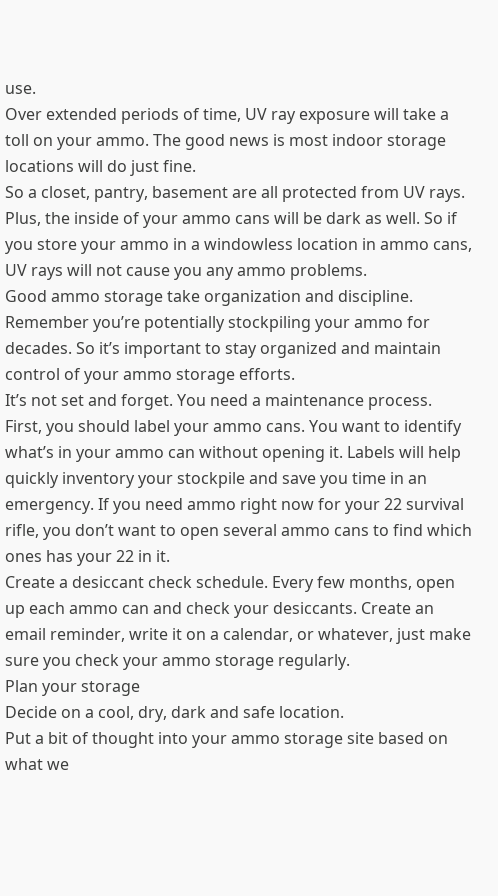use.
Over extended periods of time, UV ray exposure will take a toll on your ammo. The good news is most indoor storage locations will do just fine.
So a closet, pantry, basement are all protected from UV rays. Plus, the inside of your ammo cans will be dark as well. So if you store your ammo in a windowless location in ammo cans, UV rays will not cause you any ammo problems.
Good ammo storage take organization and discipline. Remember you’re potentially stockpiling your ammo for decades. So it’s important to stay organized and maintain control of your ammo storage efforts.
It’s not set and forget. You need a maintenance process.
First, you should label your ammo cans. You want to identify what’s in your ammo can without opening it. Labels will help quickly inventory your stockpile and save you time in an emergency. If you need ammo right now for your 22 survival rifle, you don’t want to open several ammo cans to find which ones has your 22 in it.
Create a desiccant check schedule. Every few months, open up each ammo can and check your desiccants. Create an email reminder, write it on a calendar, or whatever, just make sure you check your ammo storage regularly.
Plan your storage
Decide on a cool, dry, dark and safe location.
Put a bit of thought into your ammo storage site based on what we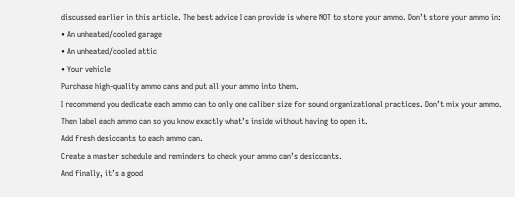discussed earlier in this article. The best advice I can provide is where NOT to store your ammo. Don’t store your ammo in:
• An unheated/cooled garage
• An unheated/cooled attic
• Your vehicle
Purchase high-quality ammo cans and put all your ammo into them.
I recommend you dedicate each ammo can to only one caliber size for sound organizational practices. Don’t mix your ammo. Then label each ammo can so you know exactly what’s inside without having to open it.
Add fresh desiccants to each ammo can.
Create a master schedule and reminders to check your ammo can’s desiccants.
And finally, it’s a good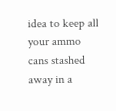idea to keep all your ammo cans stashed away in a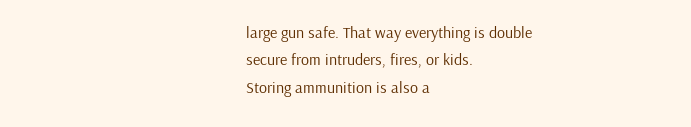large gun safe. That way everything is double secure from intruders, fires, or kids.
Storing ammunition is also a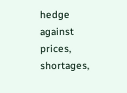hedge against prices, shortages,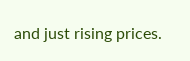and just rising prices.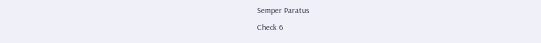Semper Paratus
Check 6